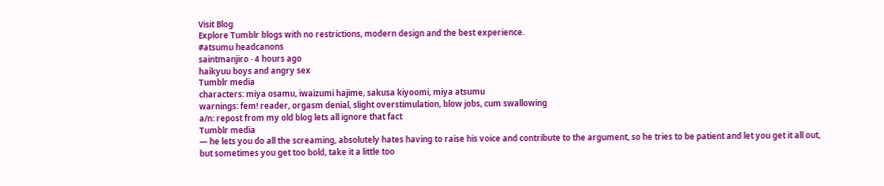Visit Blog
Explore Tumblr blogs with no restrictions, modern design and the best experience.
#atsumu headcanons
saintmanjiro · 4 hours ago
haikyuu boys and angry sex
Tumblr media
characters: miya osamu, iwaizumi hajime, sakusa kiyoomi, miya atsumu
warnings: fem! reader, orgasm denial, slight overstimulation, blow jobs, cum swallowing
a/n: repost from my old blog lets all ignore that fact
Tumblr media
— he lets you do all the screaming, absolutely hates having to raise his voice and contribute to the argument, so he tries to be patient and let you get it all out, but sometimes you get too bold, take it a little too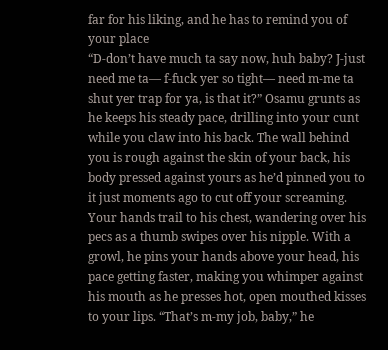far for his liking, and he has to remind you of your place
“D-don’t have much ta say now, huh baby? J-just need me ta— f-fuck yer so tight— need m-me ta shut yer trap for ya, is that it?” Osamu grunts as he keeps his steady pace, drilling into your cunt while you claw into his back. The wall behind you is rough against the skin of your back, his body pressed against yours as he’d pinned you to it just moments ago to cut off your screaming. Your hands trail to his chest, wandering over his pecs as a thumb swipes over his nipple. With a growl, he pins your hands above your head, his pace getting faster, making you whimper against his mouth as he presses hot, open mouthed kisses to your lips. “That’s m-my job, baby,” he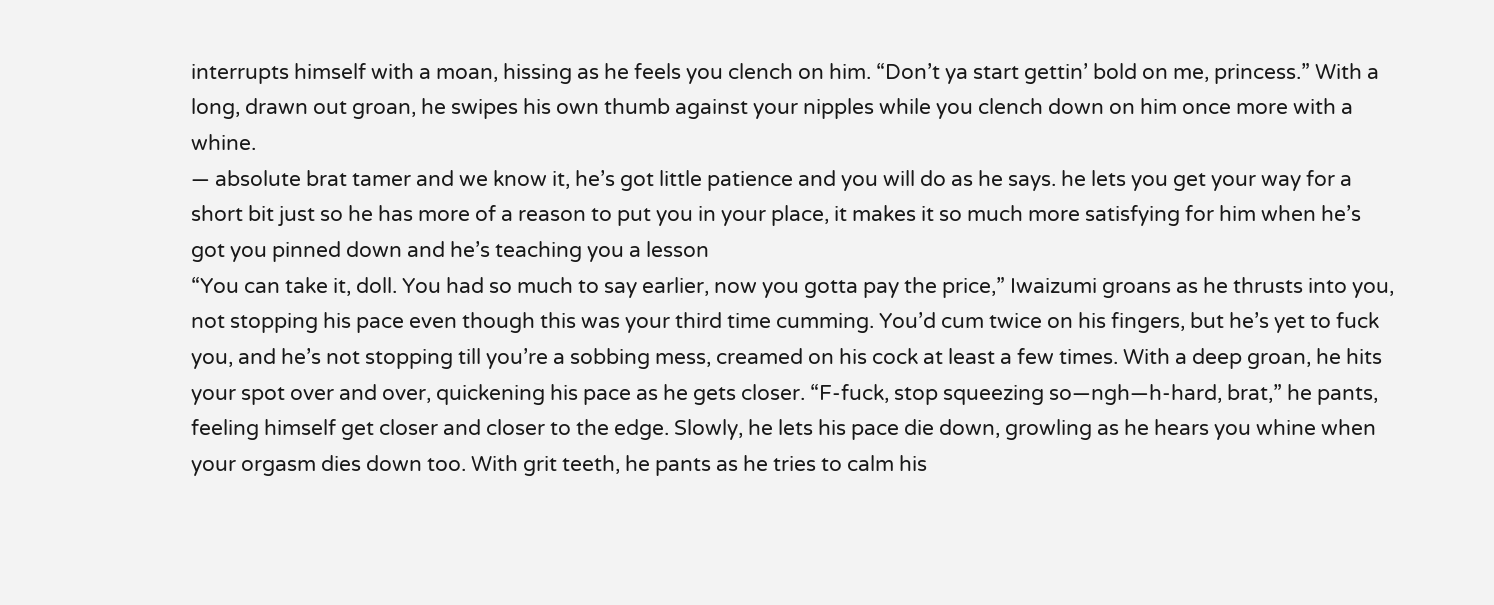interrupts himself with a moan, hissing as he feels you clench on him. “Don’t ya start gettin’ bold on me, princess.” With a long, drawn out groan, he swipes his own thumb against your nipples while you clench down on him once more with a whine.
— absolute brat tamer and we know it, he’s got little patience and you will do as he says. he lets you get your way for a short bit just so he has more of a reason to put you in your place, it makes it so much more satisfying for him when he’s got you pinned down and he’s teaching you a lesson
“You can take it, doll. You had so much to say earlier, now you gotta pay the price,” Iwaizumi groans as he thrusts into you, not stopping his pace even though this was your third time cumming. You’d cum twice on his fingers, but he’s yet to fuck you, and he’s not stopping till you’re a sobbing mess, creamed on his cock at least a few times. With a deep groan, he hits your spot over and over, quickening his pace as he gets closer. “F-fuck, stop squeezing so—ngh—h-hard, brat,” he pants, feeling himself get closer and closer to the edge. Slowly, he lets his pace die down, growling as he hears you whine when your orgasm dies down too. With grit teeth, he pants as he tries to calm his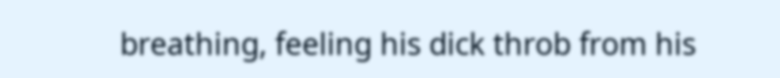breathing, feeling his dick throb from his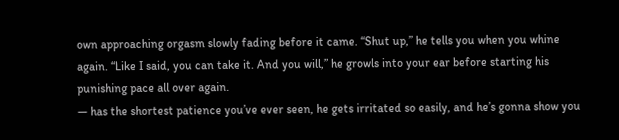own approaching orgasm slowly fading before it came. “Shut up,” he tells you when you whine again. “Like I said, you can take it. And you will,” he growls into your ear before starting his punishing pace all over again.
— has the shortest patience you’ve ever seen, he gets irritated so easily, and he’s gonna show you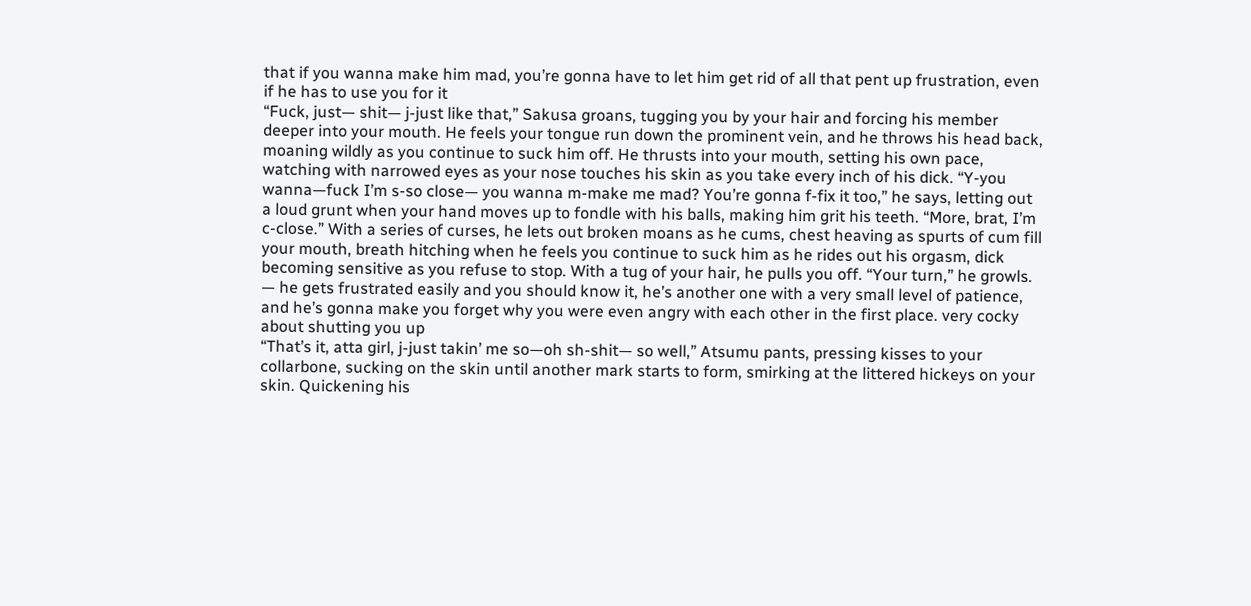that if you wanna make him mad, you’re gonna have to let him get rid of all that pent up frustration, even if he has to use you for it
“Fuck, just— shit— j-just like that,” Sakusa groans, tugging you by your hair and forcing his member deeper into your mouth. He feels your tongue run down the prominent vein, and he throws his head back, moaning wildly as you continue to suck him off. He thrusts into your mouth, setting his own pace, watching with narrowed eyes as your nose touches his skin as you take every inch of his dick. “Y-you wanna—fuck I’m s-so close— you wanna m-make me mad? You’re gonna f-fix it too,” he says, letting out a loud grunt when your hand moves up to fondle with his balls, making him grit his teeth. “More, brat, I’m c-close.” With a series of curses, he lets out broken moans as he cums, chest heaving as spurts of cum fill your mouth, breath hitching when he feels you continue to suck him as he rides out his orgasm, dick becoming sensitive as you refuse to stop. With a tug of your hair, he pulls you off. “Your turn,” he growls.
— he gets frustrated easily and you should know it, he’s another one with a very small level of patience, and he’s gonna make you forget why you were even angry with each other in the first place. very cocky about shutting you up
“That’s it, atta girl, j-just takin’ me so—oh sh-shit— so well,” Atsumu pants, pressing kisses to your collarbone, sucking on the skin until another mark starts to form, smirking at the littered hickeys on your skin. Quickening his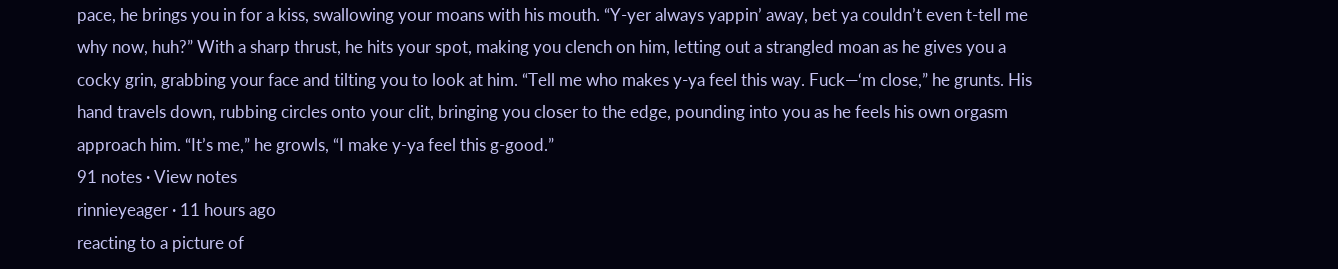pace, he brings you in for a kiss, swallowing your moans with his mouth. “Y-yer always yappin’ away, bet ya couldn’t even t-tell me why now, huh?” With a sharp thrust, he hits your spot, making you clench on him, letting out a strangled moan as he gives you a cocky grin, grabbing your face and tilting you to look at him. “Tell me who makes y-ya feel this way. Fuck—‘m close,” he grunts. His hand travels down, rubbing circles onto your clit, bringing you closer to the edge, pounding into you as he feels his own orgasm approach him. “It’s me,” he growls, “I make y-ya feel this g-good.”
91 notes · View notes
rinnieyeager · 11 hours ago
reacting to a picture of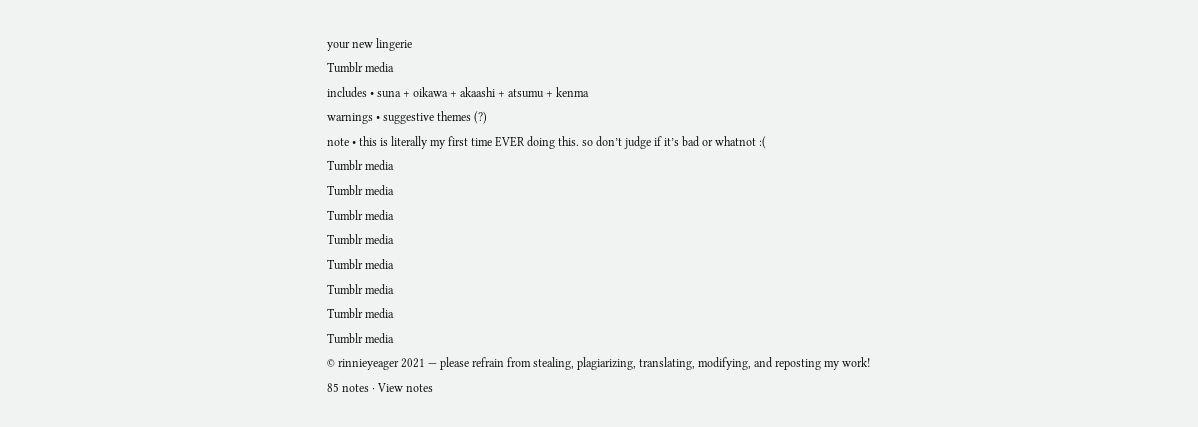your new lingerie
Tumblr media
includes • suna + oikawa + akaashi + atsumu + kenma
warnings • suggestive themes (?)
note • this is literally my first time EVER doing this. so don’t judge if it’s bad or whatnot :(
Tumblr media
Tumblr media
Tumblr media
Tumblr media
Tumblr media
Tumblr media
Tumblr media
Tumblr media
© rinnieyeager 2021 — please refrain from stealing, plagiarizing, translating, modifying, and reposting my work!
85 notes · View notes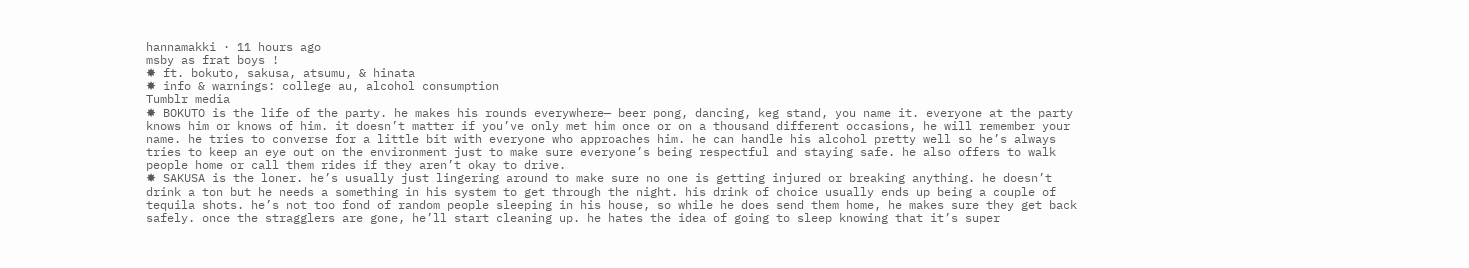hannamakki · 11 hours ago
msby as frat boys !
✸ ft. bokuto, sakusa, atsumu, & hinata
✸ info & warnings: college au, alcohol consumption
Tumblr media
✸ BOKUTO is the life of the party. he makes his rounds everywhere— beer pong, dancing, keg stand, you name it. everyone at the party knows him or knows of him. it doesn’t matter if you’ve only met him once or on a thousand different occasions, he will remember your name. he tries to converse for a little bit with everyone who approaches him. he can handle his alcohol pretty well so he’s always tries to keep an eye out on the environment just to make sure everyone’s being respectful and staying safe. he also offers to walk people home or call them rides if they aren’t okay to drive.
✸ SAKUSA is the loner. he’s usually just lingering around to make sure no one is getting injured or breaking anything. he doesn’t drink a ton but he needs a something in his system to get through the night. his drink of choice usually ends up being a couple of tequila shots. he’s not too fond of random people sleeping in his house, so while he does send them home, he makes sure they get back safely. once the stragglers are gone, he’ll start cleaning up. he hates the idea of going to sleep knowing that it’s super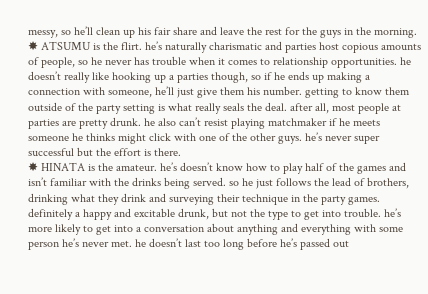messy, so he’ll clean up his fair share and leave the rest for the guys in the morning.
✸ ATSUMU is the flirt. he’s naturally charismatic and parties host copious amounts of people, so he never has trouble when it comes to relationship opportunities. he doesn’t really like hooking up a parties though, so if he ends up making a connection with someone, he’ll just give them his number. getting to know them outside of the party setting is what really seals the deal. after all, most people at parties are pretty drunk. he also can’t resist playing matchmaker if he meets someone he thinks might click with one of the other guys. he’s never super successful but the effort is there.
✸ HINATA is the amateur. he’s doesn’t know how to play half of the games and isn’t familiar with the drinks being served. so he just follows the lead of brothers, drinking what they drink and surveying their technique in the party games. definitely a happy and excitable drunk, but not the type to get into trouble. he’s more likely to get into a conversation about anything and everything with some person he’s never met. he doesn’t last too long before he’s passed out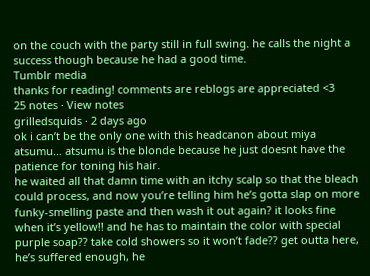on the couch with the party still in full swing. he calls the night a success though because he had a good time.
Tumblr media
thanks for reading! comments are reblogs are appreciated <3
25 notes · View notes
grilledsquids · 2 days ago
ok i can’t be the only one with this headcanon about miya atsumu… atsumu is the blonde because he just doesnt have the patience for toning his hair.
he waited all that damn time with an itchy scalp so that the bleach could process, and now you’re telling him he’s gotta slap on more funky-smelling paste and then wash it out again? it looks fine when it’s yellow!! and he has to maintain the color with special purple soap?? take cold showers so it won’t fade?? get outta here, he’s suffered enough, he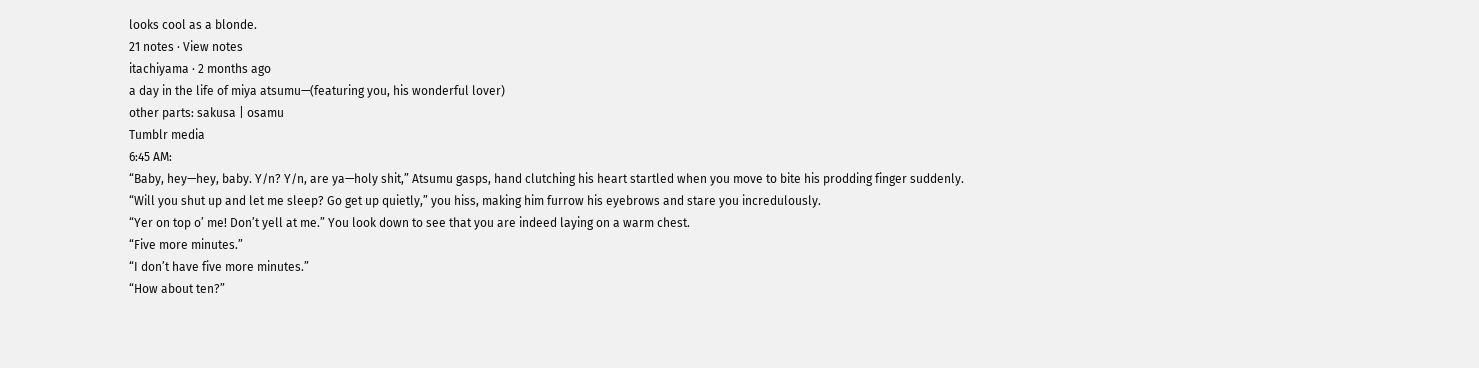looks cool as a blonde.
21 notes · View notes
itachiyama · 2 months ago
a day in the life of miya atsumu—(featuring you, his wonderful lover)
other parts: sakusa | osamu
Tumblr media
6:45 AM:
“Baby, hey—hey, baby. Y/n? Y/n, are ya—holy shit,” Atsumu gasps, hand clutching his heart startled when you move to bite his prodding finger suddenly.
“Will you shut up and let me sleep? Go get up quietly,” you hiss, making him furrow his eyebrows and stare you incredulously.
“Yer on top o’ me! Don’t yell at me.” You look down to see that you are indeed laying on a warm chest.
“Five more minutes.”
“I don’t have five more minutes.”
“How about ten?”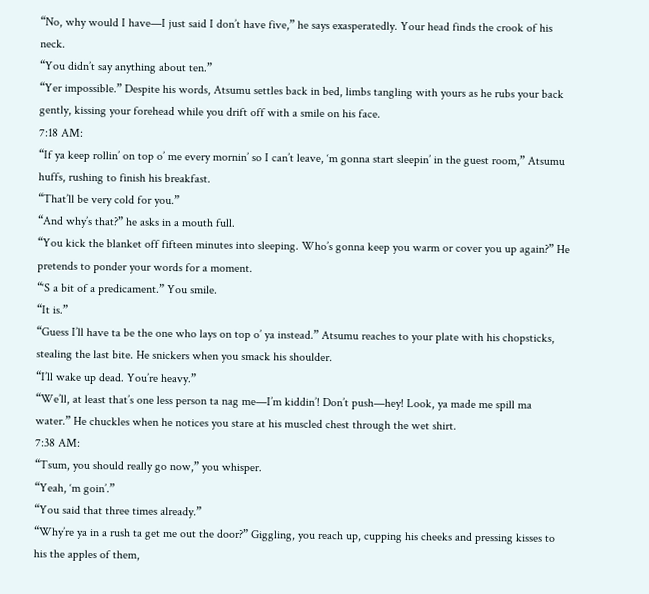“No, why would I have—I just said I don’t have five,” he says exasperatedly. Your head finds the crook of his neck.
“You didn’t say anything about ten.”
“Yer impossible.” Despite his words, Atsumu settles back in bed, limbs tangling with yours as he rubs your back gently, kissing your forehead while you drift off with a smile on his face.
7:18 AM:
“If ya keep rollin’ on top o’ me every mornin’ so I can’t leave, ‘m gonna start sleepin’ in the guest room,” Atsumu huffs, rushing to finish his breakfast.
“That’ll be very cold for you.”
“And why’s that?” he asks in a mouth full.
“You kick the blanket off fifteen minutes into sleeping. Who’s gonna keep you warm or cover you up again?” He pretends to ponder your words for a moment.
“‘S a bit of a predicament.” You smile.
“It is.”
“Guess I’ll have ta be the one who lays on top o’ ya instead.” Atsumu reaches to your plate with his chopsticks, stealing the last bite. He snickers when you smack his shoulder.
“I’ll wake up dead. You’re heavy.”
“We’ll, at least that’s one less person ta nag me—I’m kiddin’! Don’t push—hey! Look, ya made me spill ma water.” He chuckles when he notices you stare at his muscled chest through the wet shirt.
7:38 AM:
“Tsum, you should really go now,” you whisper.
“Yeah, ‘m goin’.”
“You said that three times already.”
“Why’re ya in a rush ta get me out the door?” Giggling, you reach up, cupping his cheeks and pressing kisses to his the apples of them,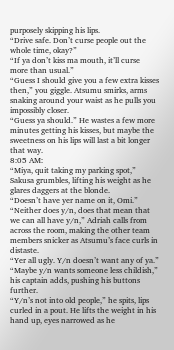purposely skipping his lips.
“Drive safe. Don’t curse people out the whole time, okay?”
“If ya don’t kiss ma mouth, it’ll curse more than usual.”
“Guess I should give you a few extra kisses then,” you giggle. Atsumu smirks, arms snaking around your waist as he pulls you impossibly closer.
“Guess ya should.” He wastes a few more minutes getting his kisses, but maybe the sweetness on his lips will last a bit longer that way.
8:05 AM:
“Miya, quit taking my parking spot,” Sakusa grumbles, lifting his weight as he glares daggers at the blonde.
“Doesn’t have yer name on it, Omi.”
“Neither does y/n, does that mean that we can all have y/n,” Adriah calls from across the room, making the other team members snicker as Atsumu’s face curls in distaste.
“Yer all ugly. Y/n doesn’t want any of ya.”
“Maybe y/n wants someone less childish,” his captain adds, pushing his buttons further.
“Y/n’s not into old people,” he spits, lips curled in a pout. He lifts the weight in his hand up, eyes narrowed as he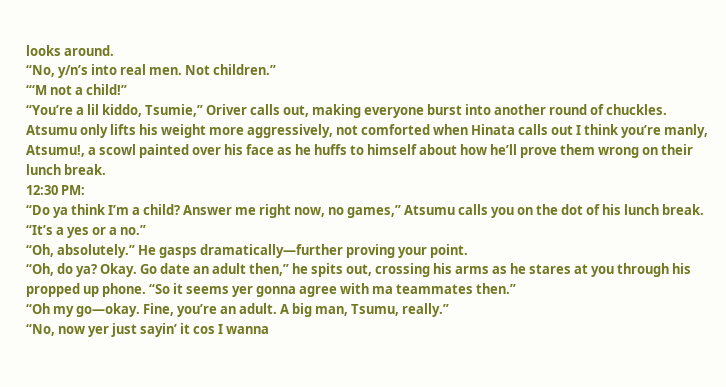looks around.
“No, y/n’s into real men. Not children.”
“‘M not a child!”
“You’re a lil kiddo, Tsumie,” Oriver calls out, making everyone burst into another round of chuckles. Atsumu only lifts his weight more aggressively, not comforted when Hinata calls out I think you’re manly, Atsumu!, a scowl painted over his face as he huffs to himself about how he’ll prove them wrong on their lunch break.
12:30 PM:
“Do ya think I’m a child? Answer me right now, no games,” Atsumu calls you on the dot of his lunch break.
“It’s a yes or a no.”
“Oh, absolutely.” He gasps dramatically—further proving your point.
“Oh, do ya? Okay. Go date an adult then,” he spits out, crossing his arms as he stares at you through his propped up phone. “So it seems yer gonna agree with ma teammates then.”
“Oh my go—okay. Fine, you’re an adult. A big man, Tsumu, really.”
“No, now yer just sayin’ it cos I wanna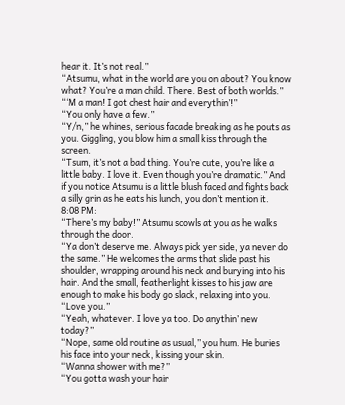hear it. It’s not real.”
“Atsumu, what in the world are you on about? You know what? You’re a man child. There. Best of both worlds.”
“‘M a man! I got chest hair and everythin’!”
“You only have a few.”
“Y/n,” he whines, serious facade breaking as he pouts as you. Giggling, you blow him a small kiss through the screen.
“Tsum, it’s not a bad thing. You’re cute, you’re like a little baby. I love it. Even though you’re dramatic.” And if you notice Atsumu is a little blush faced and fights back a silly grin as he eats his lunch, you don’t mention it.
8:08 PM:
“There’s my baby!” Atsumu scowls at you as he walks through the door.
“Ya don’t deserve me. Always pick yer side, ya never do the same.” He welcomes the arms that slide past his shoulder, wrapping around his neck and burying into his hair. And the small, featherlight kisses to his jaw are enough to make his body go slack, relaxing into you.
“Love you.”
“Yeah, whatever. I love ya too. Do anythin’ new today?”
“Nope, same old routine as usual,” you hum. He buries his face into your neck, kissing your skin.
“Wanna shower with me?”
“You gotta wash your hair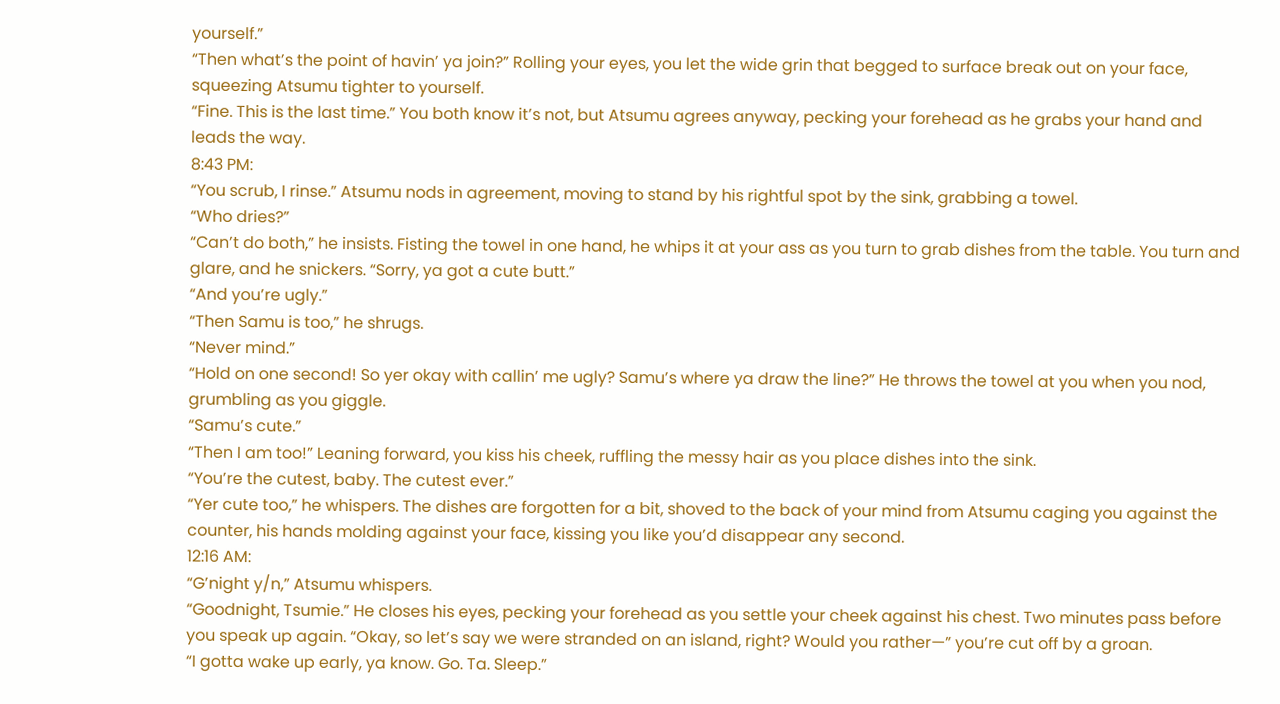yourself.”
“Then what’s the point of havin’ ya join?” Rolling your eyes, you let the wide grin that begged to surface break out on your face, squeezing Atsumu tighter to yourself.
“Fine. This is the last time.” You both know it’s not, but Atsumu agrees anyway, pecking your forehead as he grabs your hand and leads the way.
8:43 PM:
“You scrub, I rinse.” Atsumu nods in agreement, moving to stand by his rightful spot by the sink, grabbing a towel.
“Who dries?”
“Can’t do both,” he insists. Fisting the towel in one hand, he whips it at your ass as you turn to grab dishes from the table. You turn and glare, and he snickers. “Sorry, ya got a cute butt.”
“And you’re ugly.”
“Then Samu is too,” he shrugs.
“Never mind.”
“Hold on one second! So yer okay with callin’ me ugly? Samu’s where ya draw the line?” He throws the towel at you when you nod, grumbling as you giggle.
“Samu’s cute.”
“Then I am too!” Leaning forward, you kiss his cheek, ruffling the messy hair as you place dishes into the sink.
“You’re the cutest, baby. The cutest ever.”
“Yer cute too,” he whispers. The dishes are forgotten for a bit, shoved to the back of your mind from Atsumu caging you against the counter, his hands molding against your face, kissing you like you’d disappear any second.
12:16 AM:
“G’night y/n,” Atsumu whispers.
“Goodnight, Tsumie.” He closes his eyes, pecking your forehead as you settle your cheek against his chest. Two minutes pass before you speak up again. “Okay, so let’s say we were stranded on an island, right? Would you rather—” you’re cut off by a groan.
“I gotta wake up early, ya know. Go. Ta. Sleep.”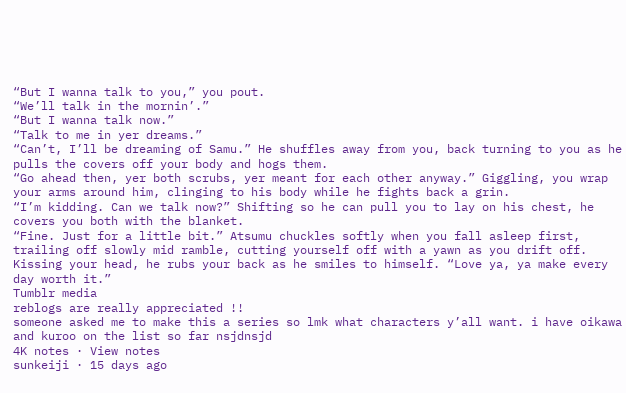“But I wanna talk to you,” you pout.
“We’ll talk in the mornin’.”
“But I wanna talk now.”
“Talk to me in yer dreams.”
“Can’t, I’ll be dreaming of Samu.” He shuffles away from you, back turning to you as he pulls the covers off your body and hogs them.
“Go ahead then, yer both scrubs, yer meant for each other anyway.” Giggling, you wrap your arms around him, clinging to his body while he fights back a grin.
“I’m kidding. Can we talk now?” Shifting so he can pull you to lay on his chest, he covers you both with the blanket.
“Fine. Just for a little bit.” Atsumu chuckles softly when you fall asleep first, trailing off slowly mid ramble, cutting yourself off with a yawn as you drift off. Kissing your head, he rubs your back as he smiles to himself. “Love ya, ya make every day worth it.”
Tumblr media
reblogs are really appreciated !!
someone asked me to make this a series so lmk what characters y’all want. i have oikawa and kuroo on the list so far nsjdnsjd
4K notes · View notes
sunkeiji · 15 days ago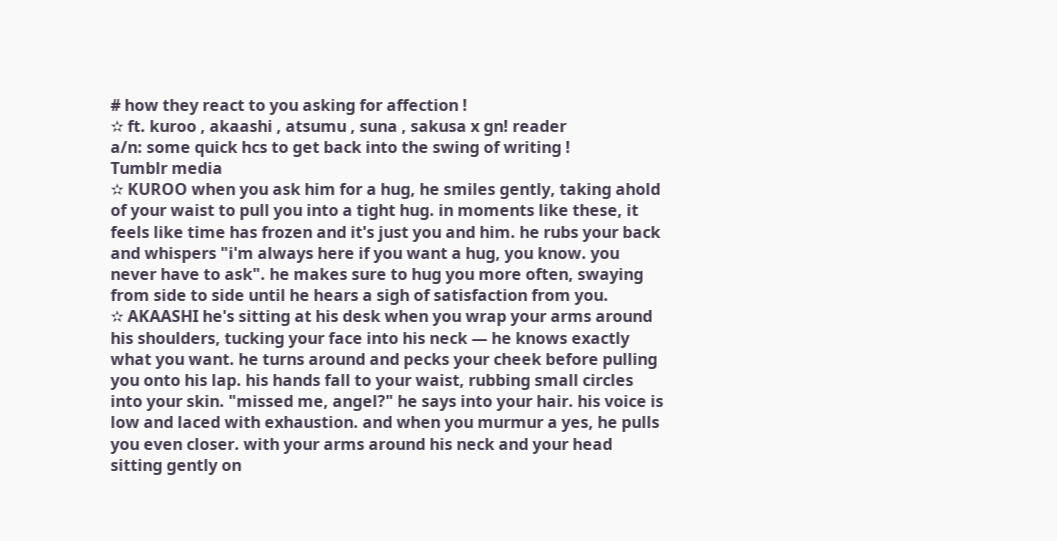# how they react to you asking for affection !
✫ ft. kuroo , akaashi , atsumu , suna , sakusa x gn! reader
a/n: some quick hcs to get back into the swing of writing !
Tumblr media
✫ KUROO when you ask him for a hug, he smiles gently, taking ahold of your waist to pull you into a tight hug. in moments like these, it feels like time has frozen and it's just you and him. he rubs your back and whispers "i'm always here if you want a hug, you know. you never have to ask". he makes sure to hug you more often, swaying from side to side until he hears a sigh of satisfaction from you.
✫ AKAASHI he's sitting at his desk when you wrap your arms around his shoulders, tucking your face into his neck — he knows exactly what you want. he turns around and pecks your cheek before pulling you onto his lap. his hands fall to your waist, rubbing small circles into your skin. "missed me, angel?" he says into your hair. his voice is low and laced with exhaustion. and when you murmur a yes, he pulls you even closer. with your arms around his neck and your head sitting gently on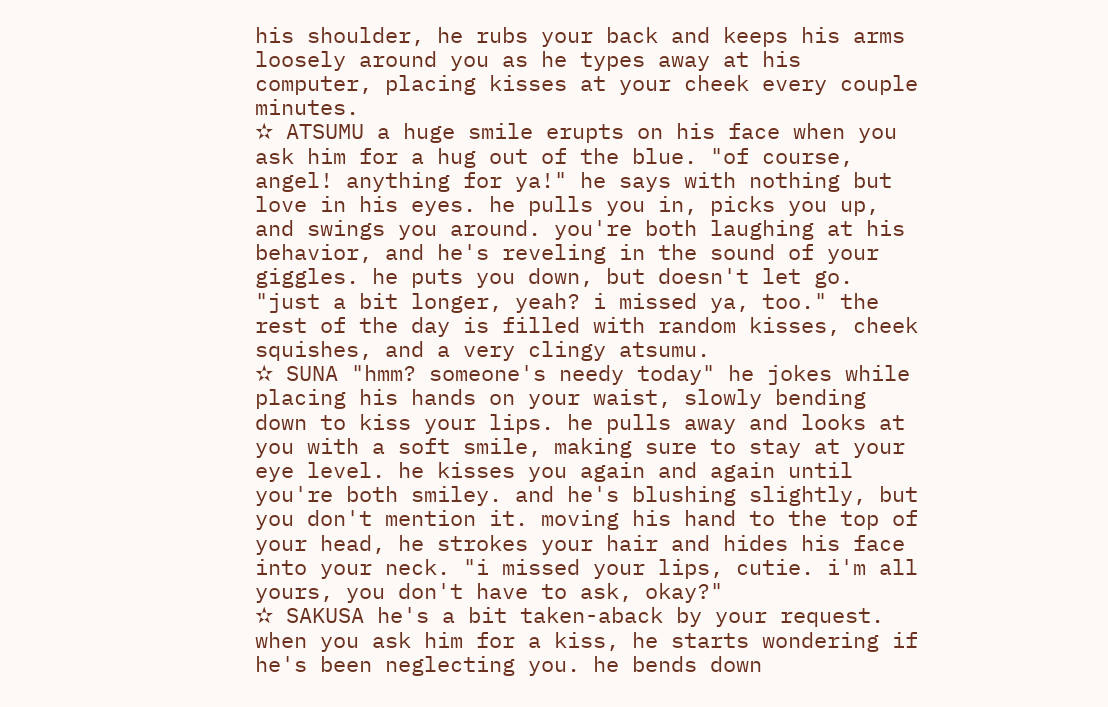his shoulder, he rubs your back and keeps his arms loosely around you as he types away at his computer, placing kisses at your cheek every couple minutes.
✫ ATSUMU a huge smile erupts on his face when you ask him for a hug out of the blue. "of course, angel! anything for ya!" he says with nothing but love in his eyes. he pulls you in, picks you up, and swings you around. you're both laughing at his behavior, and he's reveling in the sound of your giggles. he puts you down, but doesn't let go. "just a bit longer, yeah? i missed ya, too." the rest of the day is filled with random kisses, cheek squishes, and a very clingy atsumu.
✫ SUNA "hmm? someone's needy today" he jokes while placing his hands on your waist, slowly bending down to kiss your lips. he pulls away and looks at you with a soft smile, making sure to stay at your eye level. he kisses you again and again until you're both smiley. and he's blushing slightly, but you don't mention it. moving his hand to the top of your head, he strokes your hair and hides his face into your neck. "i missed your lips, cutie. i'm all yours, you don't have to ask, okay?"
✫ SAKUSA he's a bit taken-aback by your request. when you ask him for a kiss, he starts wondering if he's been neglecting you. he bends down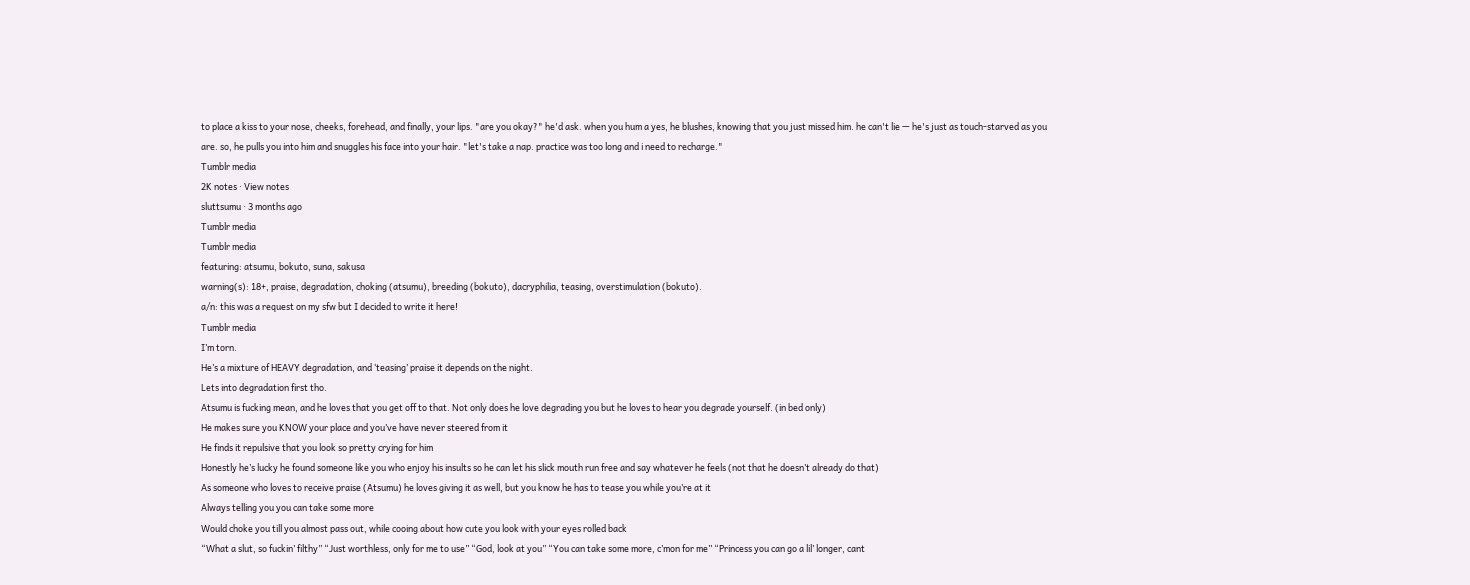to place a kiss to your nose, cheeks, forehead, and finally, your lips. "are you okay?" he'd ask. when you hum a yes, he blushes, knowing that you just missed him. he can't lie — he's just as touch-starved as you are. so, he pulls you into him and snuggles his face into your hair. "let's take a nap. practice was too long and i need to recharge."
Tumblr media
2K notes · View notes
sluttsumu · 3 months ago
Tumblr media
Tumblr media
featuring: atsumu, bokuto, suna, sakusa
warning(s): 18+, praise, degradation, choking (atsumu), breeding (bokuto), dacryphilia, teasing, overstimulation (bokuto).
a/n: this was a request on my sfw but I decided to write it here!
Tumblr media
I’m torn.
He’s a mixture of HEAVY degradation, and ‘teasing’ praise it depends on the night.
Lets into degradation first tho.
Atsumu is fucking mean, and he loves that you get off to that. Not only does he love degrading you but he loves to hear you degrade yourself. (in bed only)
He makes sure you KNOW your place and you’ve have never steered from it
He finds it repulsive that you look so pretty crying for him
Honestly he’s lucky he found someone like you who enjoy his insults so he can let his slick mouth run free and say whatever he feels (not that he doesn’t already do that)
As someone who loves to receive praise (Atsumu) he loves giving it as well, but you know he has to tease you while you’re at it
Always telling you you can take some more
Would choke you till you almost pass out, while cooing about how cute you look with your eyes rolled back
“What a slut, so fuckin’ filthy” “Just worthless, only for me to use” “God, look at you” “You can take some more, c’mon for me” “Princess you can go a lil’ longer, cant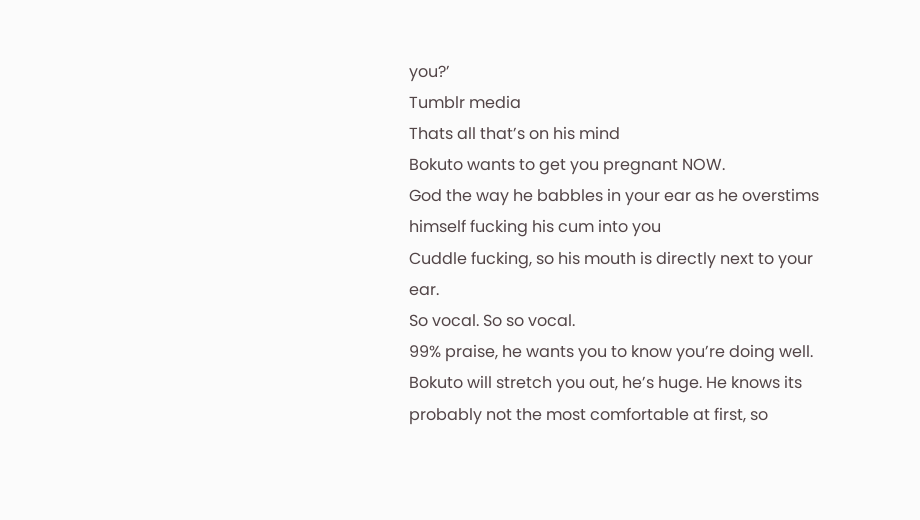you?’
Tumblr media
Thats all that’s on his mind
Bokuto wants to get you pregnant NOW.
God the way he babbles in your ear as he overstims himself fucking his cum into you
Cuddle fucking, so his mouth is directly next to your ear.
So vocal. So so vocal.
99% praise, he wants you to know you’re doing well.
Bokuto will stretch you out, he’s huge. He knows its probably not the most comfortable at first, so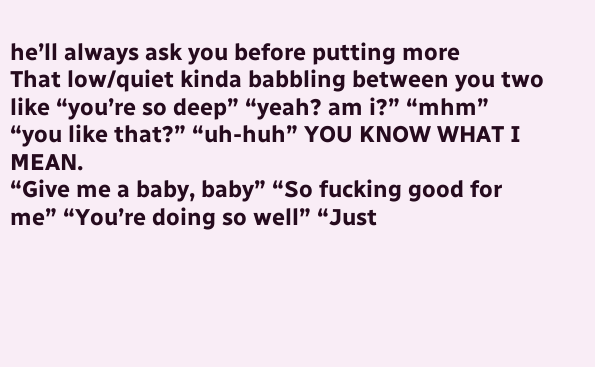he’ll always ask you before putting more
That low/quiet kinda babbling between you two like “you’re so deep” “yeah? am i?” “mhm” “you like that?” “uh-huh” YOU KNOW WHAT I MEAN.
“Give me a baby, baby” “So fucking good for me” “You’re doing so well” “Just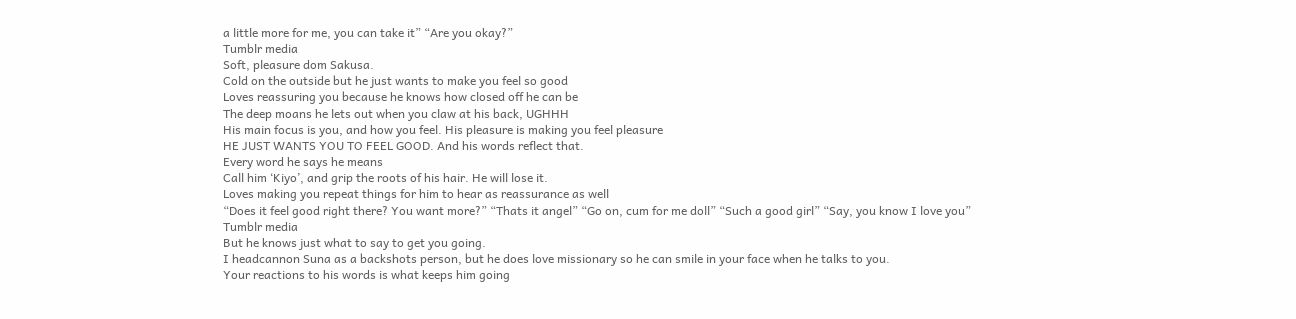a little more for me, you can take it” “Are you okay?”
Tumblr media
Soft, pleasure dom Sakusa.
Cold on the outside but he just wants to make you feel so good
Loves reassuring you because he knows how closed off he can be
The deep moans he lets out when you claw at his back, UGHHH
His main focus is you, and how you feel. His pleasure is making you feel pleasure
HE JUST WANTS YOU TO FEEL GOOD. And his words reflect that.
Every word he says he means
Call him ‘Kiyo’, and grip the roots of his hair. He will lose it.
Loves making you repeat things for him to hear as reassurance as well
“Does it feel good right there? You want more?” “Thats it angel” “Go on, cum for me doll” “Such a good girl” “Say, you know I love you”
Tumblr media
But he knows just what to say to get you going.
I headcannon Suna as a backshots person, but he does love missionary so he can smile in your face when he talks to you.
Your reactions to his words is what keeps him going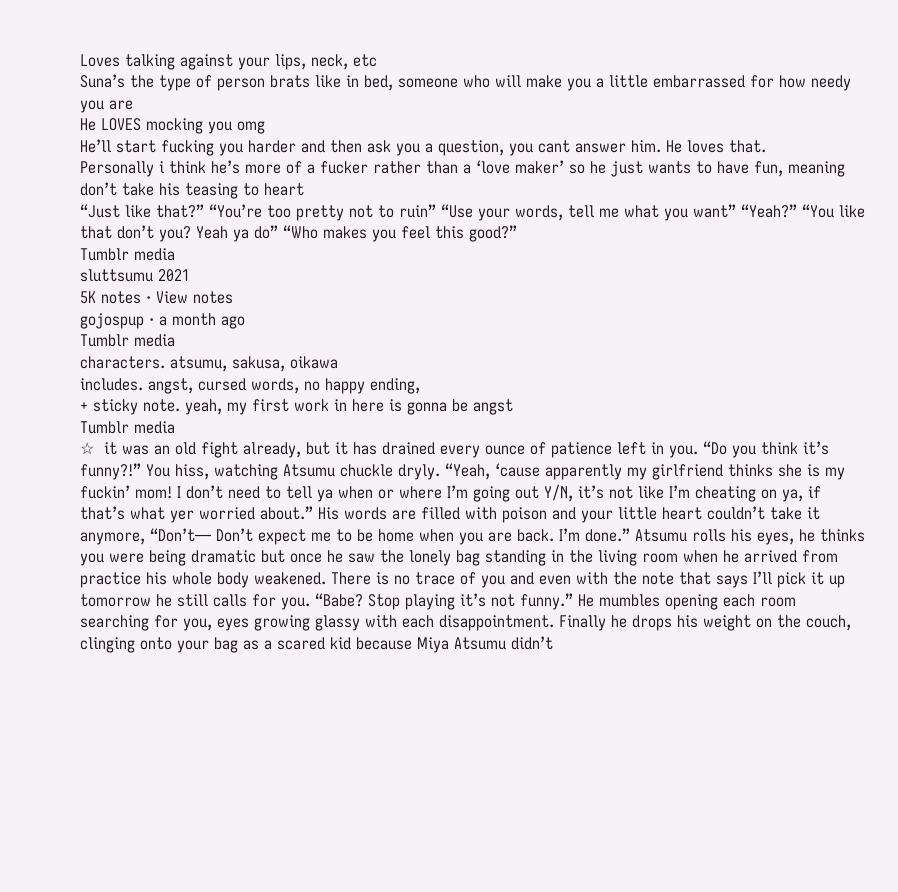Loves talking against your lips, neck, etc
Suna’s the type of person brats like in bed, someone who will make you a little embarrassed for how needy you are
He LOVES mocking you omg
He’ll start fucking you harder and then ask you a question, you cant answer him. He loves that.
Personally i think he’s more of a fucker rather than a ‘love maker’ so he just wants to have fun, meaning don’t take his teasing to heart
“Just like that?” “You’re too pretty not to ruin” “Use your words, tell me what you want” “Yeah?” “You like that don’t you? Yeah ya do” “Who makes you feel this good?”
Tumblr media
sluttsumu 2021
5K notes · View notes
gojospup · a month ago
Tumblr media
characters. atsumu, sakusa, oikawa
includes. angst, cursed words, no happy ending,
+ sticky note. yeah, my first work in here is gonna be angst
Tumblr media
☆  it was an old fight already, but it has drained every ounce of patience left in you. “Do you think it’s funny?!” You hiss, watching Atsumu chuckle dryly. “Yeah, ‘cause apparently my girlfriend thinks she is my fuckin’ mom! I don’t need to tell ya when or where I’m going out Y/N, it’s not like I’m cheating on ya, if that’s what yer worried about.” His words are filled with poison and your little heart couldn’t take it anymore, “Don’t— Don’t expect me to be home when you are back. I’m done.” Atsumu rolls his eyes, he thinks you were being dramatic but once he saw the lonely bag standing in the living room when he arrived from practice his whole body weakened. There is no trace of you and even with the note that says I’ll pick it up tomorrow he still calls for you. “Babe? Stop playing it’s not funny.” He mumbles opening each room searching for you, eyes growing glassy with each disappointment. Finally he drops his weight on the couch, clinging onto your bag as a scared kid because Miya Atsumu didn’t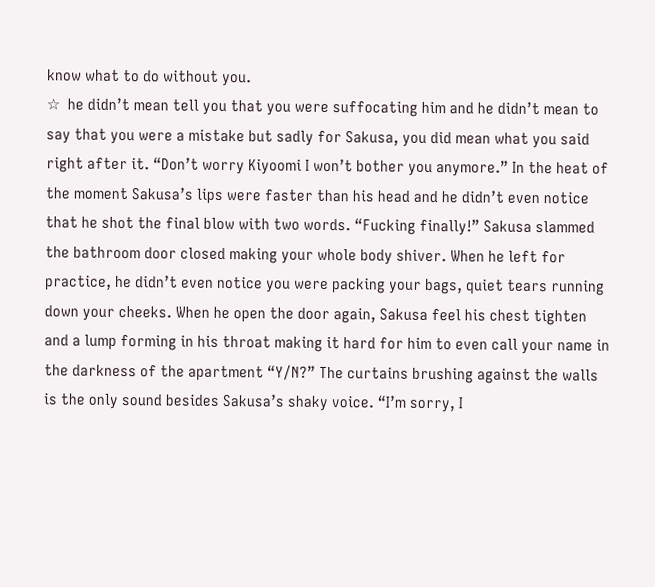know what to do without you.
☆  he didn’t mean tell you that you were suffocating him and he didn’t mean to say that you were a mistake but sadly for Sakusa, you did mean what you said right after it. “Don’t worry Kiyoomi I won’t bother you anymore.” In the heat of the moment Sakusa’s lips were faster than his head and he didn’t even notice that he shot the final blow with two words. “Fucking finally!” Sakusa slammed the bathroom door closed making your whole body shiver. When he left for practice, he didn’t even notice you were packing your bags, quiet tears running down your cheeks. When he open the door again, Sakusa feel his chest tighten and a lump forming in his throat making it hard for him to even call your name in the darkness of the apartment “Y/N?” The curtains brushing against the walls is the only sound besides Sakusa’s shaky voice. “I’m sorry, I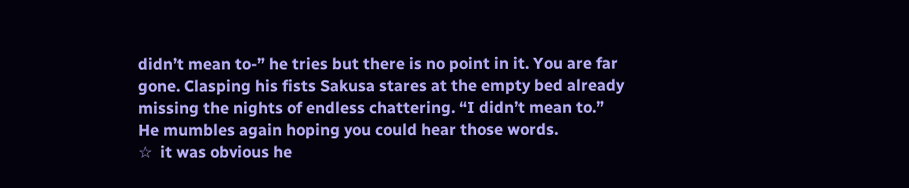didn’t mean to-” he tries but there is no point in it. You are far gone. Clasping his fists Sakusa stares at the empty bed already missing the nights of endless chattering. “I didn’t mean to.” He mumbles again hoping you could hear those words.
☆  it was obvious he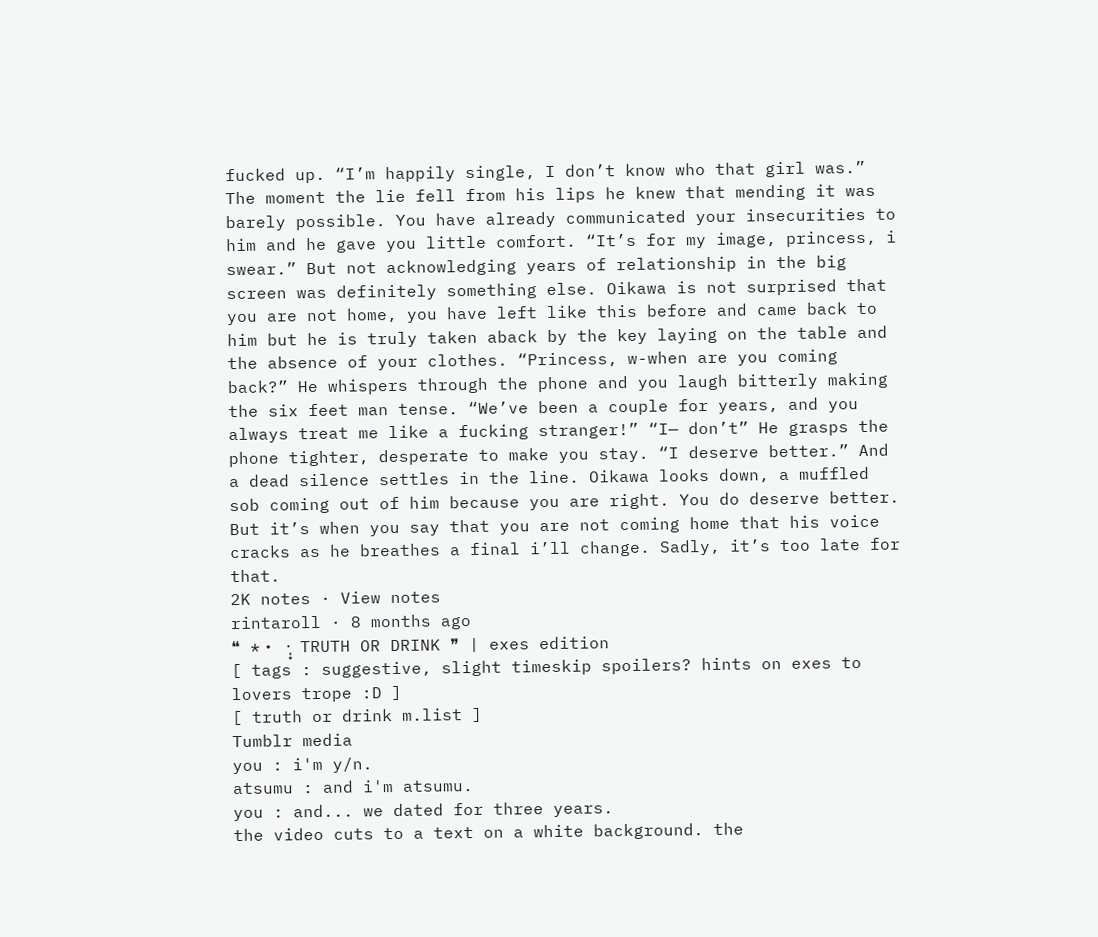fucked up. “I’m happily single, I don’t know who that girl was.” The moment the lie fell from his lips he knew that mending it was barely possible. You have already communicated your insecurities to him and he gave you little comfort. “It’s for my image, princess, i swear.” But not acknowledging years of relationship in the big screen was definitely something else. Oikawa is not surprised that you are not home, you have left like this before and came back to him but he is truly taken aback by the key laying on the table and the absence of your clothes. “Princess, w-when are you coming back?” He whispers through the phone and you laugh bitterly making the six feet man tense. “We’ve been a couple for years, and you always treat me like a fucking stranger!” “I— don’t” He grasps the phone tighter, desperate to make you stay. “I deserve better.” And a dead silence settles in the line. Oikawa looks down, a muffled sob coming out of him because you are right. You do deserve better. But it’s when you say that you are not coming home that his voice cracks as he breathes a final i’ll change. Sadly, it’s too late for that.
2K notes · View notes
rintaroll · 8 months ago
❝ *・ ·̩͙ TRUTH OR DRINK ❞ | exes edition
[ tags : suggestive, slight timeskip spoilers? hints on exes to lovers trope :D ]
[ truth or drink m.list ]
Tumblr media
you : i'm y/n.
atsumu : and i'm atsumu.
you : and... we dated for three years.
the video cuts to a text on a white background. the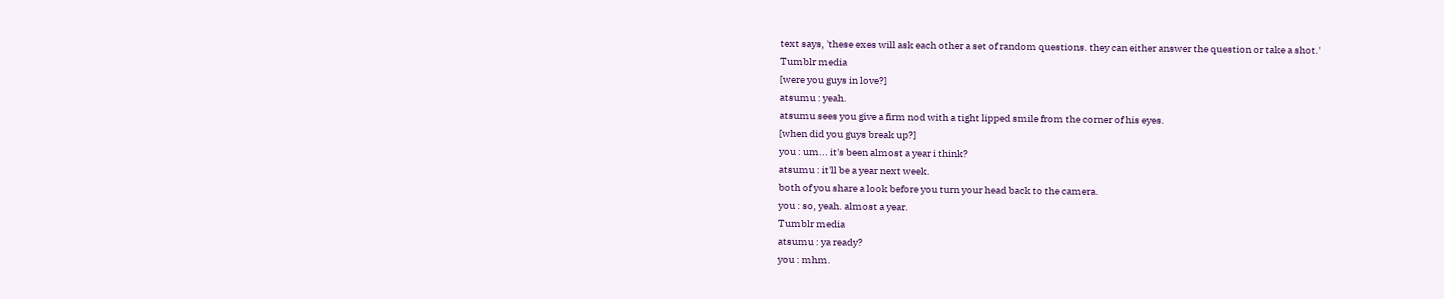text says, 'these exes will ask each other a set of random questions. they can either answer the question or take a shot.'
Tumblr media
[were you guys in love?]
atsumu : yeah.
atsumu sees you give a firm nod with a tight lipped smile from the corner of his eyes.
[when did you guys break up?]
you : um... it's been almost a year i think?
atsumu : it'll be a year next week.
both of you share a look before you turn your head back to the camera.
you : so, yeah. almost a year.
Tumblr media
atsumu : ya ready?
you : mhm.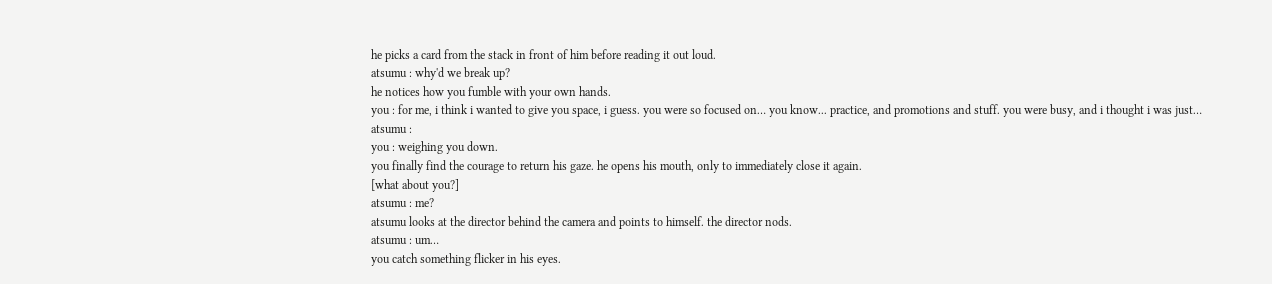he picks a card from the stack in front of him before reading it out loud.
atsumu : why'd we break up?
he notices how you fumble with your own hands.
you : for me, i think i wanted to give you space, i guess. you were so focused on… you know... practice, and promotions and stuff. you were busy, and i thought i was just…
atsumu :
you : weighing you down.
you finally find the courage to return his gaze. he opens his mouth, only to immediately close it again.
[what about you?]
atsumu : me?
atsumu looks at the director behind the camera and points to himself. the director nods.
atsumu : um…
you catch something flicker in his eyes.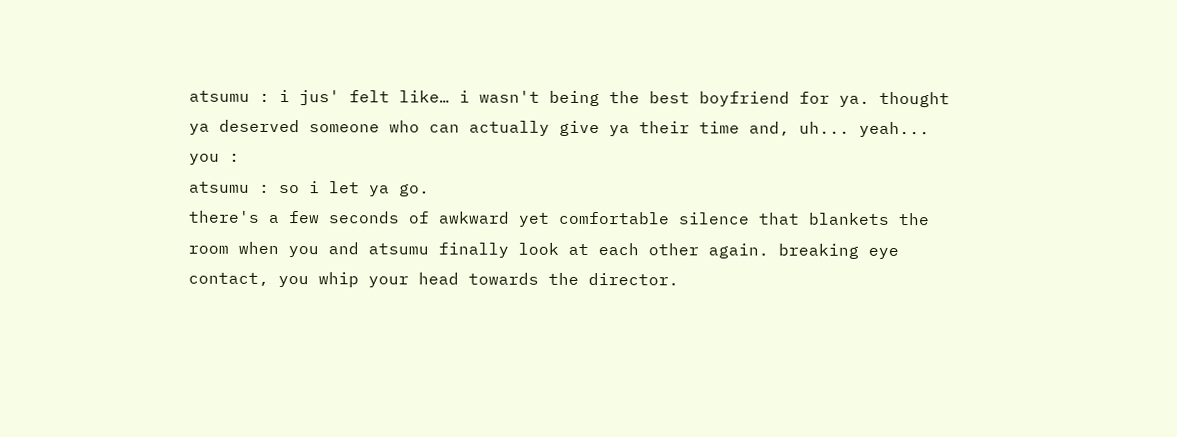atsumu : i jus' felt like… i wasn't being the best boyfriend for ya. thought ya deserved someone who can actually give ya their time and, uh... yeah...
you :
atsumu : so i let ya go.
there's a few seconds of awkward yet comfortable silence that blankets the room when you and atsumu finally look at each other again. breaking eye contact, you whip your head towards the director.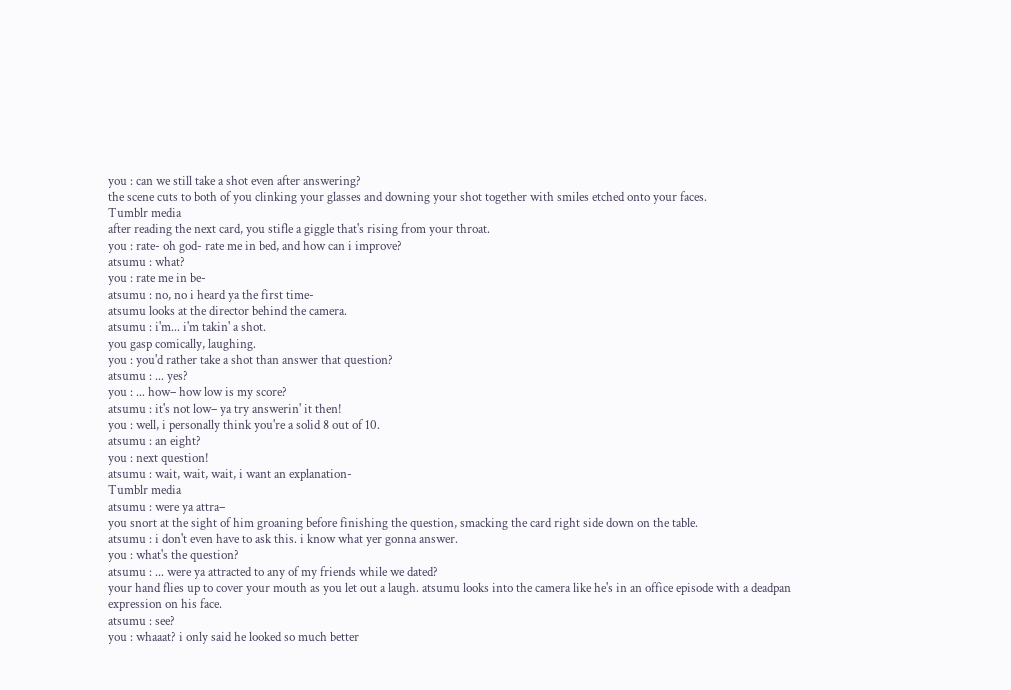you : can we still take a shot even after answering?
the scene cuts to both of you clinking your glasses and downing your shot together with smiles etched onto your faces.
Tumblr media
after reading the next card, you stifle a giggle that's rising from your throat.
you : rate- oh god- rate me in bed, and how can i improve?
atsumu : what?
you : rate me in be-
atsumu : no, no i heard ya the first time-
atsumu looks at the director behind the camera.
atsumu : i'm... i'm takin' a shot.
you gasp comically, laughing.
you : you'd rather take a shot than answer that question?
atsumu : ... yes?
you : ... how– how low is my score?
atsumu : it's not low– ya try answerin' it then!
you : well, i personally think you're a solid 8 out of 10.
atsumu : an eight?
you : next question!
atsumu : wait, wait, wait, i want an explanation-
Tumblr media
atsumu : were ya attra–
you snort at the sight of him groaning before finishing the question, smacking the card right side down on the table.
atsumu : i don't even have to ask this. i know what yer gonna answer.
you : what's the question?
atsumu : ... were ya attracted to any of my friends while we dated?
your hand flies up to cover your mouth as you let out a laugh. atsumu looks into the camera like he's in an office episode with a deadpan expression on his face.
atsumu : see?
you : whaaat? i only said he looked so much better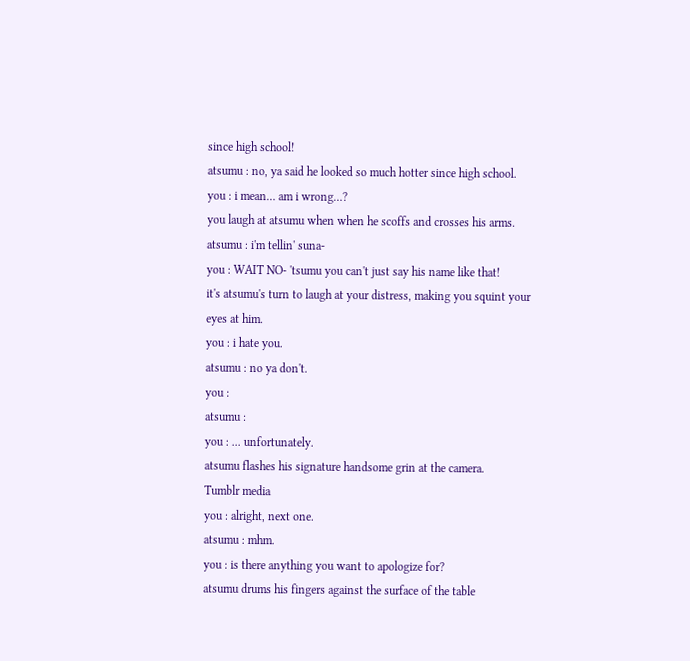since high school!
atsumu : no, ya said he looked so much hotter since high school.
you : i mean… am i wrong…?
you laugh at atsumu when when he scoffs and crosses his arms.
atsumu : i'm tellin' suna-
you : WAIT NO- 'tsumu you can't just say his name like that!
it's atsumu's turn to laugh at your distress, making you squint your eyes at him.
you : i hate you.
atsumu : no ya don't.
you :
atsumu :
you : ... unfortunately.
atsumu flashes his signature handsome grin at the camera.
Tumblr media
you : alright, next one.
atsumu : mhm.
you : is there anything you want to apologize for?
atsumu drums his fingers against the surface of the table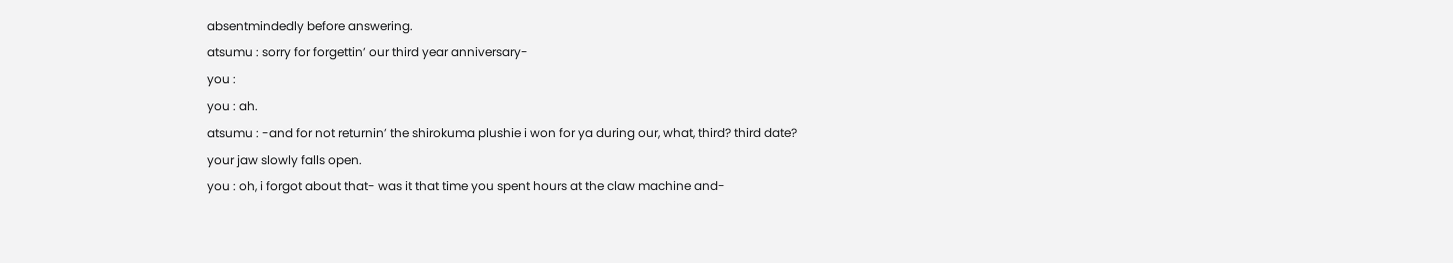absentmindedly before answering.
atsumu : sorry for forgettin’ our third year anniversary-
you :
you : ah.
atsumu : -and for not returnin’ the shirokuma plushie i won for ya during our, what, third? third date?
your jaw slowly falls open.
you : oh, i forgot about that- was it that time you spent hours at the claw machine and-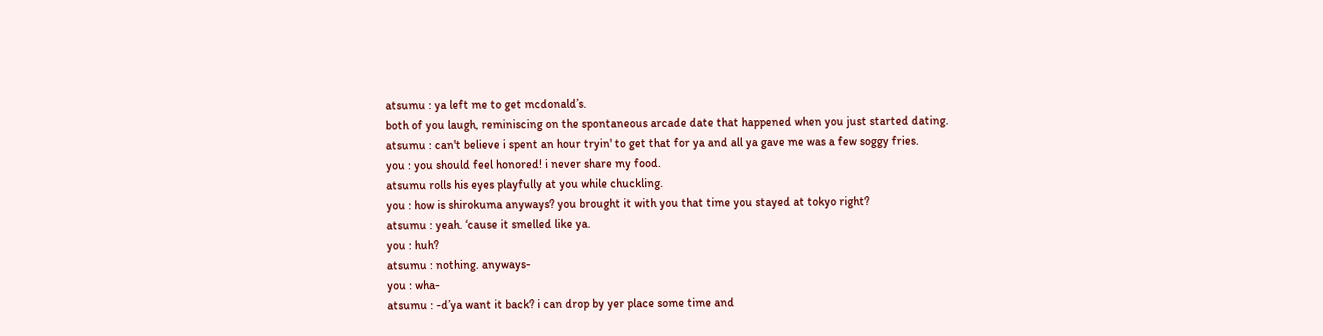atsumu : ya left me to get mcdonald’s.
both of you laugh, reminiscing on the spontaneous arcade date that happened when you just started dating.
atsumu : can't believe i spent an hour tryin' to get that for ya and all ya gave me was a few soggy fries.
you : you should feel honored! i never share my food.
atsumu rolls his eyes playfully at you while chuckling.
you : how is shirokuma anyways? you brought it with you that time you stayed at tokyo right?
atsumu : yeah. ‘cause it smelled like ya.
you : huh?
atsumu : nothing. anyways-
you : wha-
atsumu : -d’ya want it back? i can drop by yer place some time and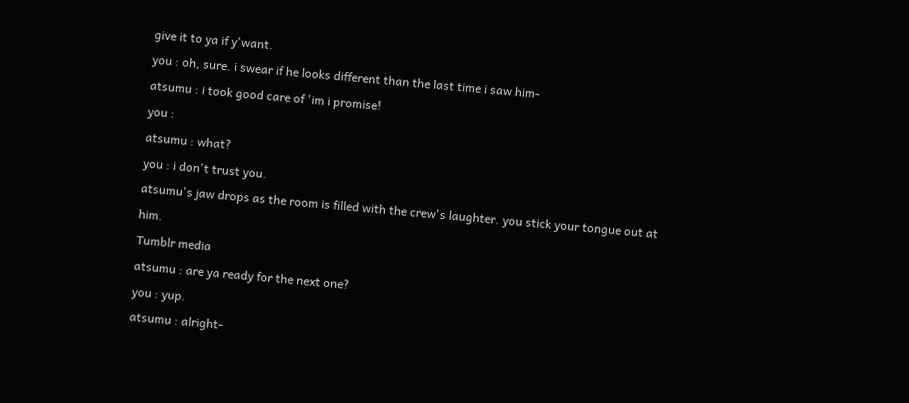give it to ya if y'want.
you : oh, sure. i swear if he looks different than the last time i saw him-
atsumu : i took good care of 'im i promise!
you :
atsumu : what?
you : i don't trust you.
atsumu's jaw drops as the room is filled with the crew's laughter. you stick your tongue out at him.
Tumblr media
atsumu : are ya ready for the next one?
you : yup.
atsumu : alright-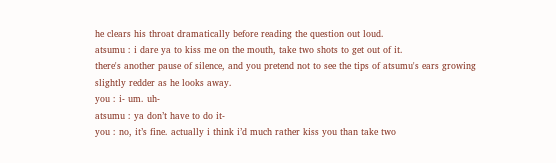he clears his throat dramatically before reading the question out loud.
atsumu : i dare ya to kiss me on the mouth, take two shots to get out of it.
there's another pause of silence, and you pretend not to see the tips of atsumu's ears growing slightly redder as he looks away.
you : i- um. uh-
atsumu : ya don’t have to do it-
you : no, it’s fine. actually i think i’d much rather kiss you than take two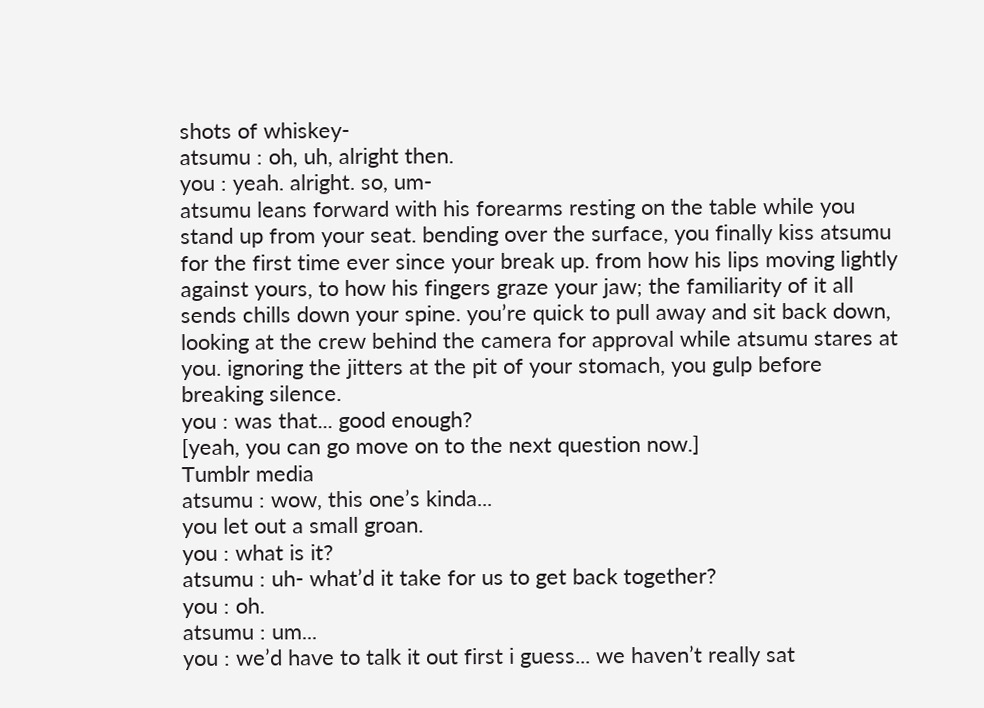shots of whiskey-
atsumu : oh, uh, alright then.
you : yeah. alright. so, um-
atsumu leans forward with his forearms resting on the table while you stand up from your seat. bending over the surface, you finally kiss atsumu for the first time ever since your break up. from how his lips moving lightly against yours, to how his fingers graze your jaw; the familiarity of it all sends chills down your spine. you’re quick to pull away and sit back down, looking at the crew behind the camera for approval while atsumu stares at you. ignoring the jitters at the pit of your stomach, you gulp before breaking silence.
you : was that... good enough?
[yeah, you can go move on to the next question now.]
Tumblr media
atsumu : wow, this one’s kinda...
you let out a small groan.
you : what is it?
atsumu : uh- what’d it take for us to get back together?
you : oh.
atsumu : um...
you : we’d have to talk it out first i guess... we haven’t really sat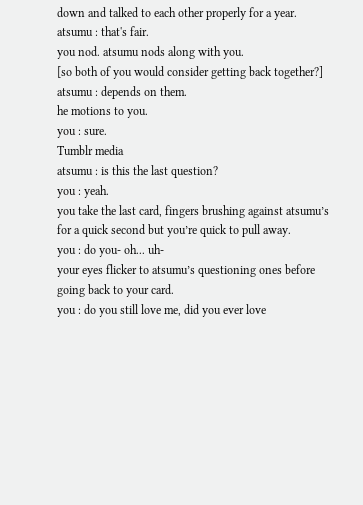down and talked to each other properly for a year.
atsumu : that's fair.
you nod. atsumu nods along with you.
[so both of you would consider getting back together?]
atsumu : depends on them.
he motions to you.
you : sure.
Tumblr media
atsumu : is this the last question?
you : yeah.
you take the last card, fingers brushing against atsumu’s for a quick second but you’re quick to pull away.
you : do you- oh... uh-
your eyes flicker to atsumu’s questioning ones before going back to your card.
you : do you still love me, did you ever love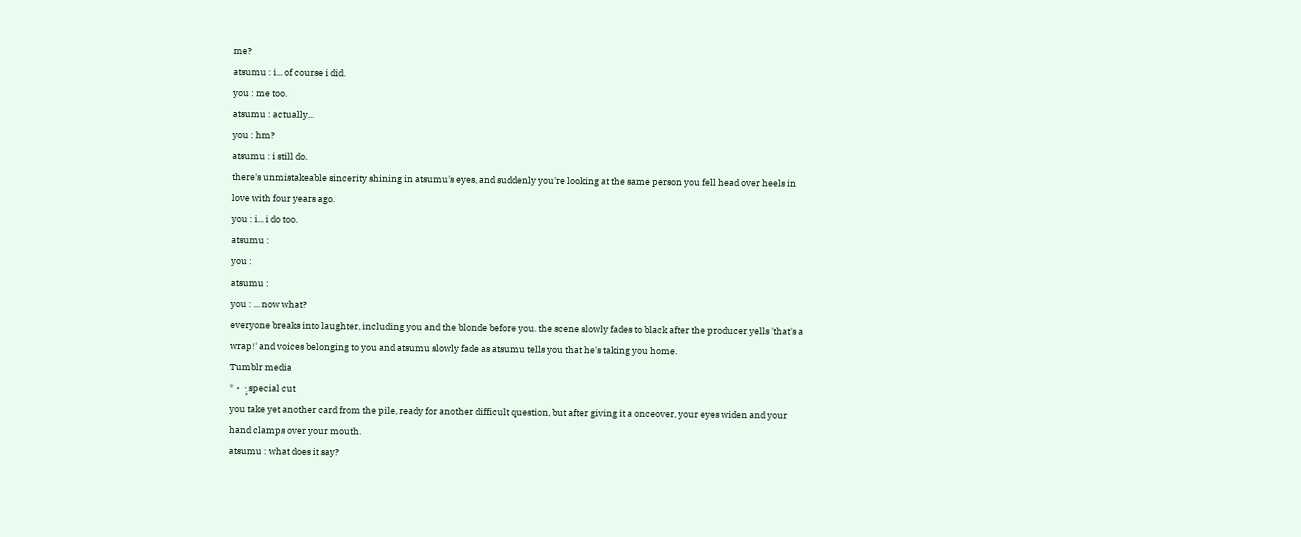me?
atsumu : i... of course i did.
you : me too.
atsumu : actually...
you : hm?
atsumu : i still do.
there's unmistakeable sincerity shining in atsumu's eyes, and suddenly you're looking at the same person you fell head over heels in love with four years ago.
you : i... i do too.
atsumu :
you :
atsumu :
you : ... now what?
everyone breaks into laughter, including you and the blonde before you. the scene slowly fades to black after the producer yells 'that's a wrap!' and voices belonging to you and atsumu slowly fade as atsumu tells you that he's taking you home.
Tumblr media
*・ ·̩͙ special cut
you take yet another card from the pile, ready for another difficult question, but after giving it a onceover, your eyes widen and your hand clamps over your mouth.
atsumu : what does it say?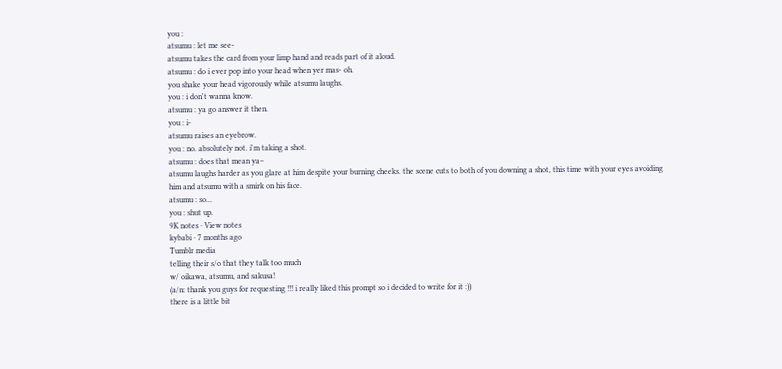you :
atsumu : let me see-
atsumu takes the card from your limp hand and reads part of it aloud.
atsumu : do i ever pop into your head when yer mas- oh.
you shake your head vigorously while atsumu laughs.
you : i don't wanna know.
atsumu : ya go answer it then.
you : i-
atsumu raises an eyebrow.
you : no. absolutely not. i'm taking a shot.
atsumu : does that mean ya–
atsumu laughs harder as you glare at him despite your burning cheeks. the scene cuts to both of you downing a shot, this time with your eyes avoiding him and atsumu with a smirk on his face.
atsumu : so...
you : shut up.
9K notes · View notes
kybabi · 7 months ago
Tumblr media
telling their s/o that they talk too much
w/ oikawa, atsumu, and sakusa!
(a/n: thank you guys for requesting !!! i really liked this prompt so i decided to write for it :))
there is a little bit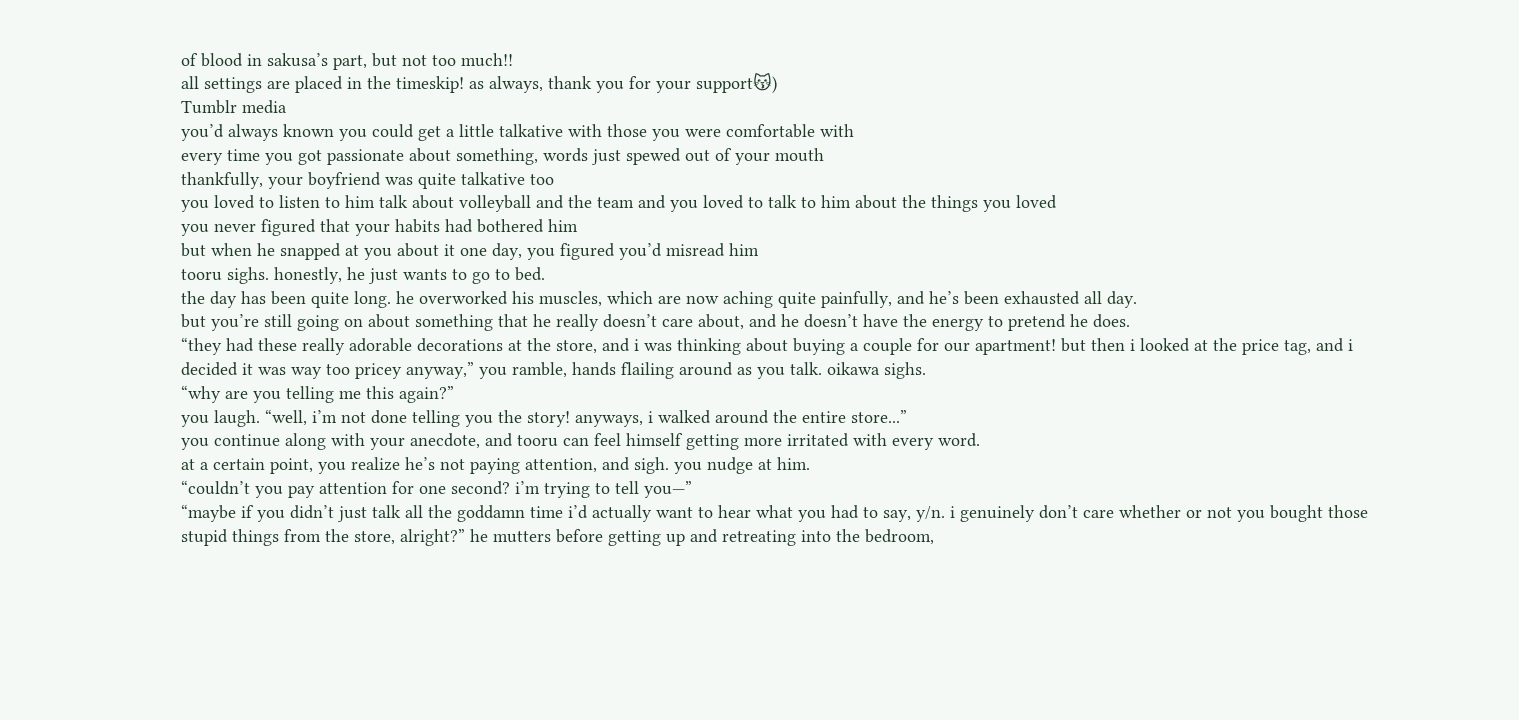of blood in sakusa’s part, but not too much!!
all settings are placed in the timeskip! as always, thank you for your support😽)
Tumblr media
you’d always known you could get a little talkative with those you were comfortable with
every time you got passionate about something, words just spewed out of your mouth
thankfully, your boyfriend was quite talkative too
you loved to listen to him talk about volleyball and the team and you loved to talk to him about the things you loved
you never figured that your habits had bothered him
but when he snapped at you about it one day, you figured you’d misread him
tooru sighs. honestly, he just wants to go to bed.
the day has been quite long. he overworked his muscles, which are now aching quite painfully, and he’s been exhausted all day.
but you’re still going on about something that he really doesn’t care about, and he doesn’t have the energy to pretend he does.
“they had these really adorable decorations at the store, and i was thinking about buying a couple for our apartment! but then i looked at the price tag, and i decided it was way too pricey anyway,” you ramble, hands flailing around as you talk. oikawa sighs.
“why are you telling me this again?”
you laugh. “well, i’m not done telling you the story! anyways, i walked around the entire store...”
you continue along with your anecdote, and tooru can feel himself getting more irritated with every word.
at a certain point, you realize he’s not paying attention, and sigh. you nudge at him.
“couldn’t you pay attention for one second? i’m trying to tell you—”
“maybe if you didn’t just talk all the goddamn time i’d actually want to hear what you had to say, y/n. i genuinely don’t care whether or not you bought those stupid things from the store, alright?” he mutters before getting up and retreating into the bedroom,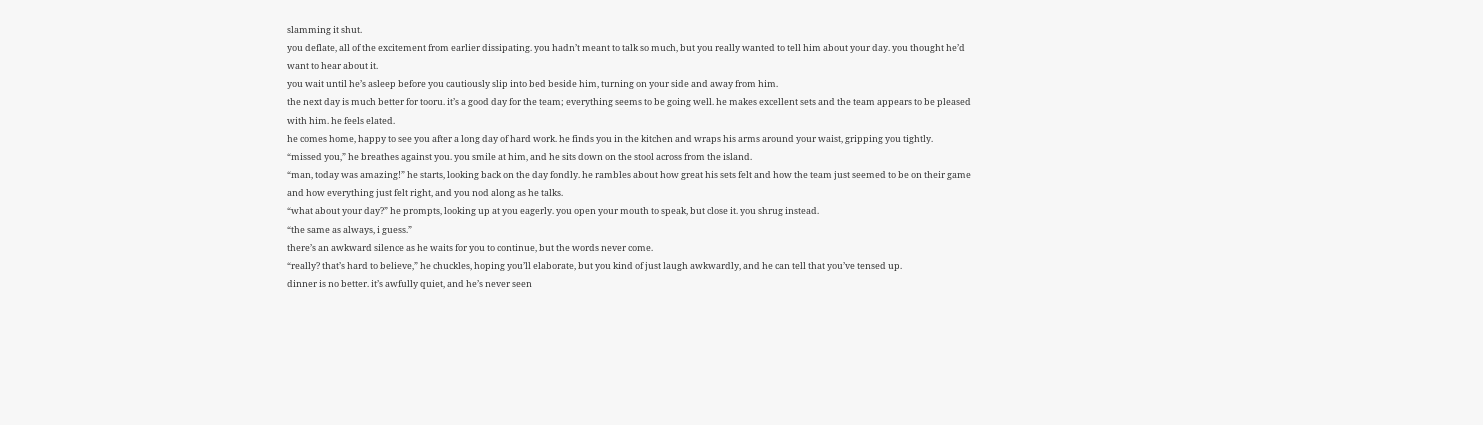slamming it shut.
you deflate, all of the excitement from earlier dissipating. you hadn’t meant to talk so much, but you really wanted to tell him about your day. you thought he’d want to hear about it.
you wait until he’s asleep before you cautiously slip into bed beside him, turning on your side and away from him.
the next day is much better for tooru. it’s a good day for the team; everything seems to be going well. he makes excellent sets and the team appears to be pleased with him. he feels elated.
he comes home, happy to see you after a long day of hard work. he finds you in the kitchen and wraps his arms around your waist, gripping you tightly.
“missed you,” he breathes against you. you smile at him, and he sits down on the stool across from the island.
“man, today was amazing!” he starts, looking back on the day fondly. he rambles about how great his sets felt and how the team just seemed to be on their game and how everything just felt right, and you nod along as he talks.
“what about your day?” he prompts, looking up at you eagerly. you open your mouth to speak, but close it. you shrug instead.
“the same as always, i guess.”
there’s an awkward silence as he waits for you to continue, but the words never come.
“really? that’s hard to believe,” he chuckles, hoping you’ll elaborate, but you kind of just laugh awkwardly, and he can tell that you’ve tensed up.
dinner is no better. it’s awfully quiet, and he’s never seen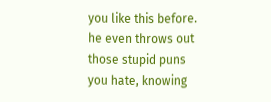you like this before. he even throws out those stupid puns you hate, knowing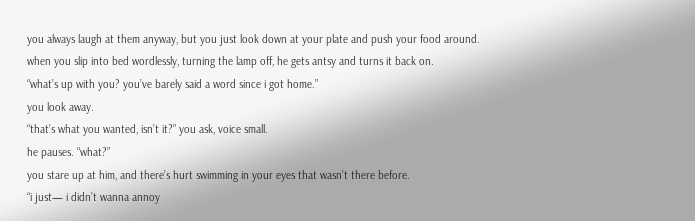you always laugh at them anyway, but you just look down at your plate and push your food around.
when you slip into bed wordlessly, turning the lamp off, he gets antsy and turns it back on.
“what’s up with you? you’ve barely said a word since i got home.”
you look away.
“that’s what you wanted, isn’t it?” you ask, voice small.
he pauses. “what?”
you stare up at him, and there’s hurt swimming in your eyes that wasn’t there before.
“i just— i didn’t wanna annoy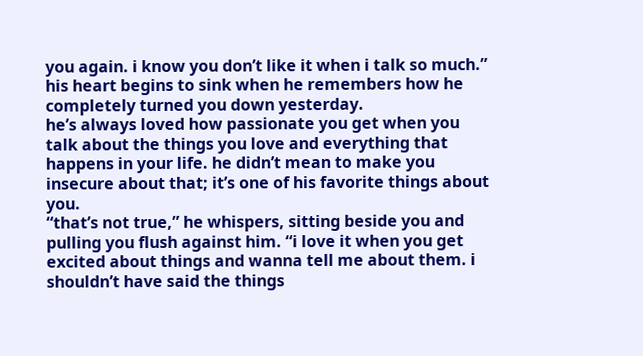you again. i know you don’t like it when i talk so much.”
his heart begins to sink when he remembers how he completely turned you down yesterday.
he’s always loved how passionate you get when you talk about the things you love and everything that happens in your life. he didn’t mean to make you insecure about that; it’s one of his favorite things about you.
“that’s not true,” he whispers, sitting beside you and pulling you flush against him. “i love it when you get excited about things and wanna tell me about them. i shouldn’t have said the things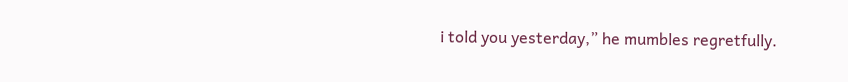i told you yesterday,” he mumbles regretfully.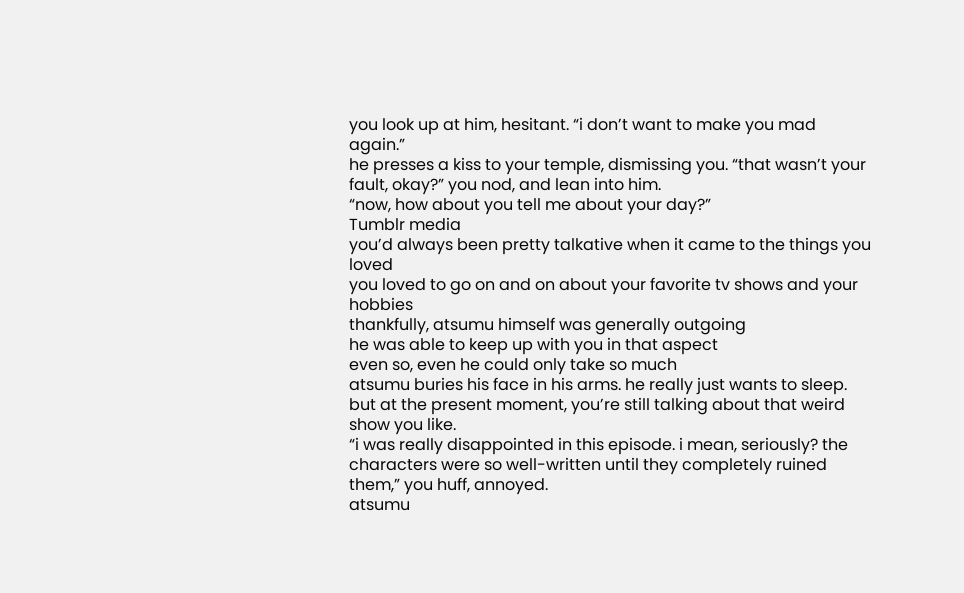you look up at him, hesitant. “i don’t want to make you mad again.”
he presses a kiss to your temple, dismissing you. “that wasn’t your fault, okay?” you nod, and lean into him.
“now, how about you tell me about your day?”
Tumblr media
you’d always been pretty talkative when it came to the things you loved
you loved to go on and on about your favorite tv shows and your hobbies
thankfully, atsumu himself was generally outgoing
he was able to keep up with you in that aspect
even so, even he could only take so much
atsumu buries his face in his arms. he really just wants to sleep. but at the present moment, you’re still talking about that weird show you like.
“i was really disappointed in this episode. i mean, seriously? the characters were so well-written until they completely ruined them,” you huff, annoyed.
atsumu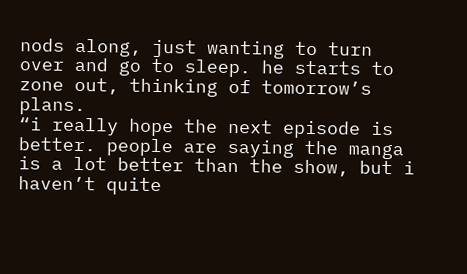nods along, just wanting to turn over and go to sleep. he starts to zone out, thinking of tomorrow’s plans.
“i really hope the next episode is better. people are saying the manga is a lot better than the show, but i haven’t quite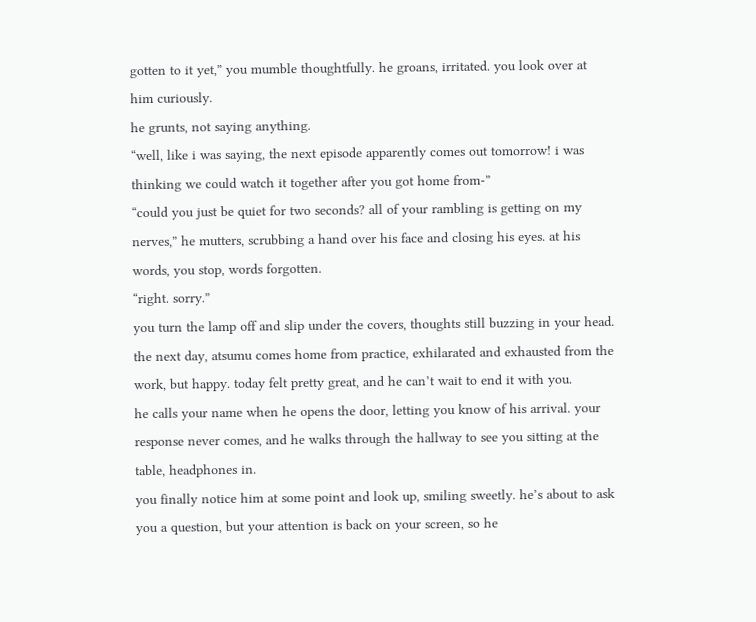gotten to it yet,” you mumble thoughtfully. he groans, irritated. you look over at him curiously.
he grunts, not saying anything.
“well, like i was saying, the next episode apparently comes out tomorrow! i was thinking we could watch it together after you got home from-”
“could you just be quiet for two seconds? all of your rambling is getting on my nerves,” he mutters, scrubbing a hand over his face and closing his eyes. at his words, you stop, words forgotten.
“right. sorry.”
you turn the lamp off and slip under the covers, thoughts still buzzing in your head.
the next day, atsumu comes home from practice, exhilarated and exhausted from the work, but happy. today felt pretty great, and he can’t wait to end it with you.
he calls your name when he opens the door, letting you know of his arrival. your response never comes, and he walks through the hallway to see you sitting at the table, headphones in.
you finally notice him at some point and look up, smiling sweetly. he’s about to ask you a question, but your attention is back on your screen, so he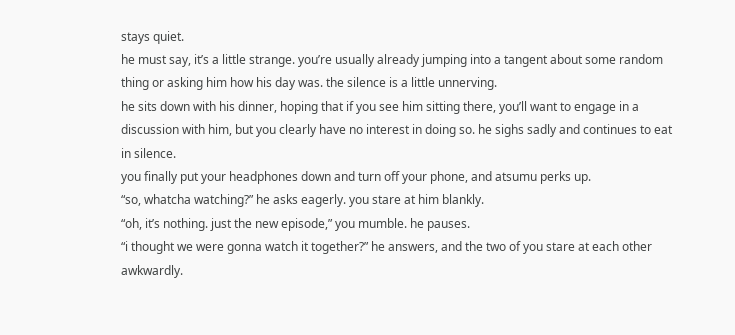stays quiet.
he must say, it’s a little strange. you’re usually already jumping into a tangent about some random thing or asking him how his day was. the silence is a little unnerving.
he sits down with his dinner, hoping that if you see him sitting there, you’ll want to engage in a discussion with him, but you clearly have no interest in doing so. he sighs sadly and continues to eat in silence.
you finally put your headphones down and turn off your phone, and atsumu perks up.
“so, whatcha watching?” he asks eagerly. you stare at him blankly.
“oh, it’s nothing. just the new episode,” you mumble. he pauses.
“i thought we were gonna watch it together?” he answers, and the two of you stare at each other awkwardly.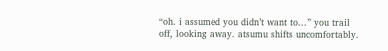“oh. i assumed you didn’t want to...” you trail off, looking away. atsumu shifts uncomfortably.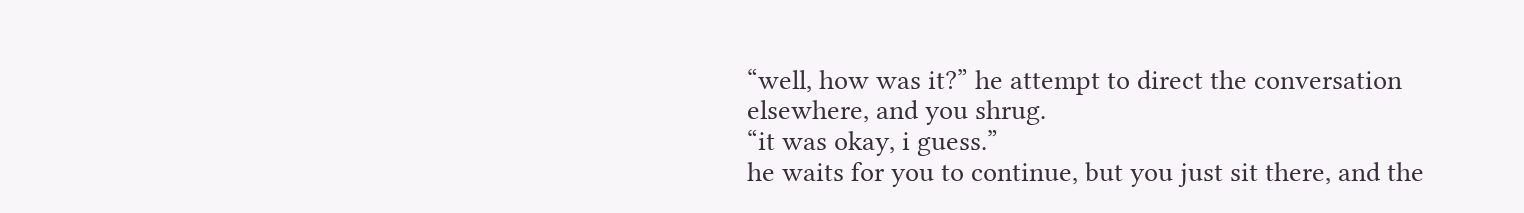“well, how was it?” he attempt to direct the conversation elsewhere, and you shrug.
“it was okay, i guess.”
he waits for you to continue, but you just sit there, and the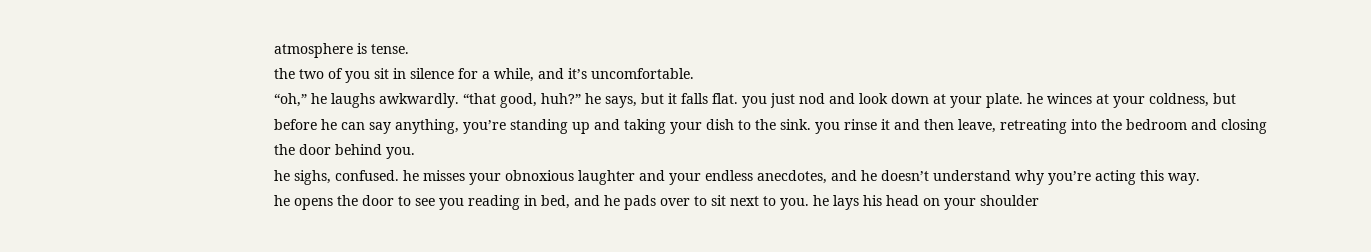atmosphere is tense.
the two of you sit in silence for a while, and it’s uncomfortable.
“oh,” he laughs awkwardly. “that good, huh?” he says, but it falls flat. you just nod and look down at your plate. he winces at your coldness, but before he can say anything, you’re standing up and taking your dish to the sink. you rinse it and then leave, retreating into the bedroom and closing the door behind you.
he sighs, confused. he misses your obnoxious laughter and your endless anecdotes, and he doesn’t understand why you’re acting this way.
he opens the door to see you reading in bed, and he pads over to sit next to you. he lays his head on your shoulder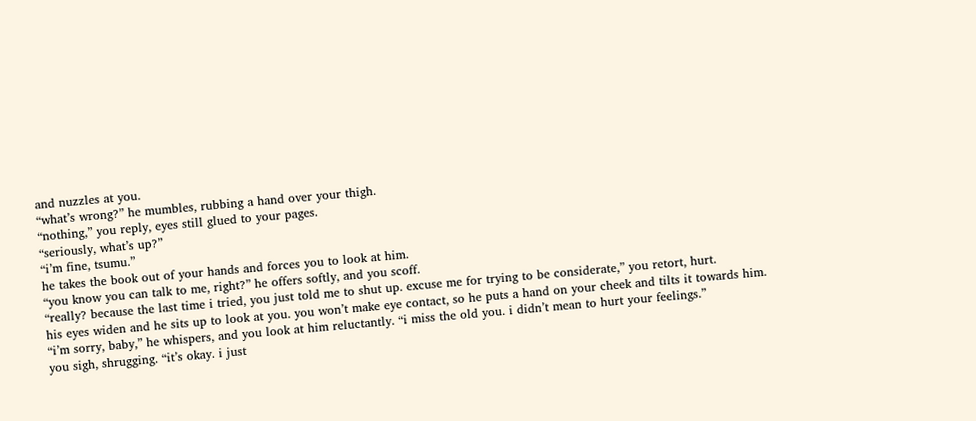and nuzzles at you.
“what’s wrong?” he mumbles, rubbing a hand over your thigh.
“nothing,” you reply, eyes still glued to your pages.
“seriously, what’s up?”
“i’m fine, tsumu.”
he takes the book out of your hands and forces you to look at him.
“you know you can talk to me, right?” he offers softly, and you scoff.
“really? because the last time i tried, you just told me to shut up. excuse me for trying to be considerate,” you retort, hurt.
his eyes widen and he sits up to look at you. you won’t make eye contact, so he puts a hand on your cheek and tilts it towards him.
“i’m sorry, baby,” he whispers, and you look at him reluctantly. “i miss the old you. i didn’t mean to hurt your feelings.”
you sigh, shrugging. “it’s okay. i just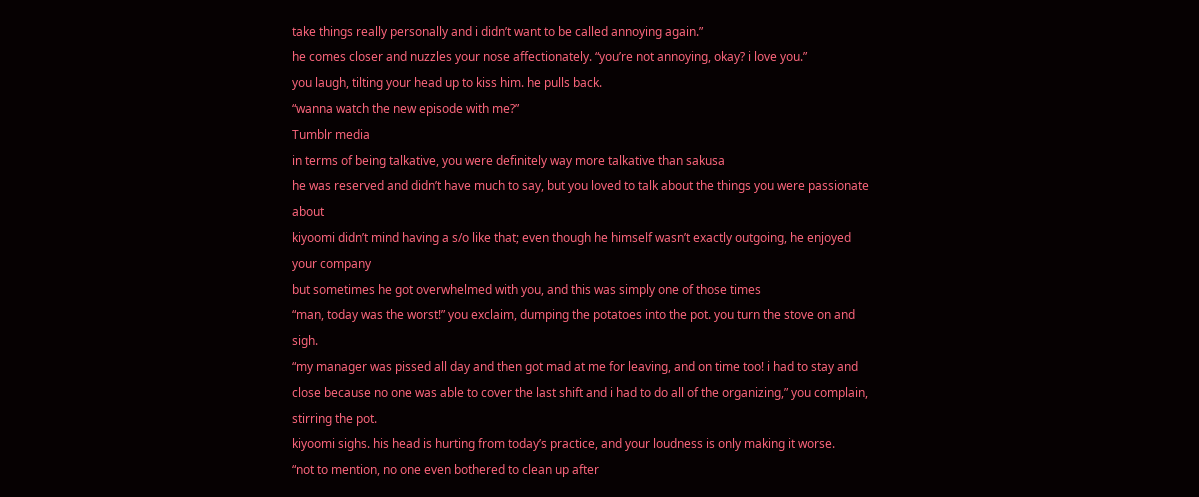take things really personally and i didn’t want to be called annoying again.”
he comes closer and nuzzles your nose affectionately. “you’re not annoying, okay? i love you.”
you laugh, tilting your head up to kiss him. he pulls back.
“wanna watch the new episode with me?”
Tumblr media
in terms of being talkative, you were definitely way more talkative than sakusa
he was reserved and didn’t have much to say, but you loved to talk about the things you were passionate about
kiyoomi didn’t mind having a s/o like that; even though he himself wasn’t exactly outgoing, he enjoyed your company
but sometimes he got overwhelmed with you, and this was simply one of those times
“man, today was the worst!” you exclaim, dumping the potatoes into the pot. you turn the stove on and sigh.
“my manager was pissed all day and then got mad at me for leaving, and on time too! i had to stay and close because no one was able to cover the last shift and i had to do all of the organizing,” you complain, stirring the pot.
kiyoomi sighs. his head is hurting from today’s practice, and your loudness is only making it worse.
“not to mention, no one even bothered to clean up after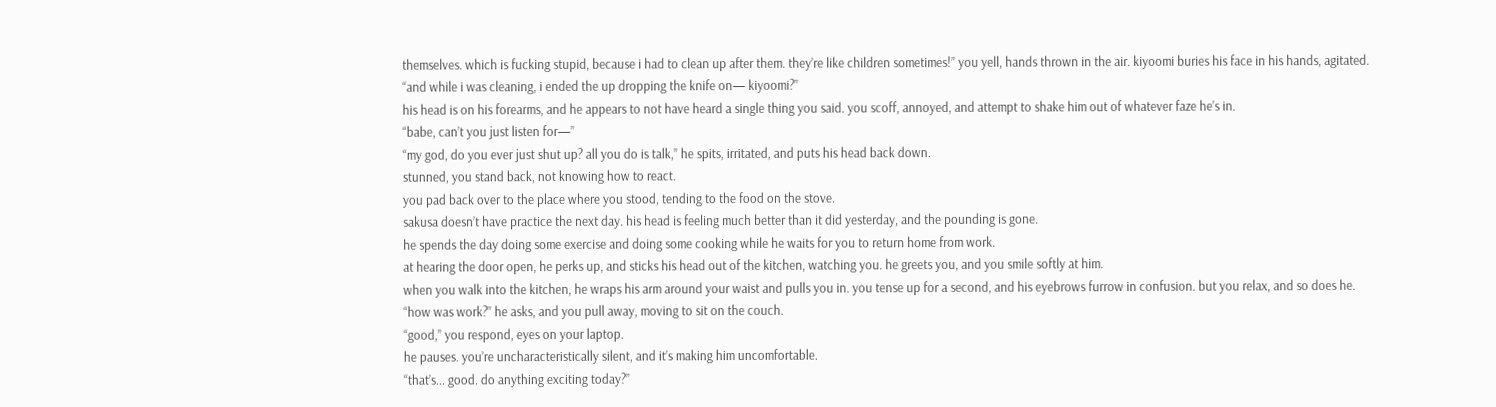themselves. which is fucking stupid, because i had to clean up after them. they’re like children sometimes!” you yell, hands thrown in the air. kiyoomi buries his face in his hands, agitated.
“and while i was cleaning, i ended the up dropping the knife on— kiyoomi?”
his head is on his forearms, and he appears to not have heard a single thing you said. you scoff, annoyed, and attempt to shake him out of whatever faze he’s in.
“babe, can’t you just listen for—”
“my god, do you ever just shut up? all you do is talk,” he spits, irritated, and puts his head back down.
stunned, you stand back, not knowing how to react.
you pad back over to the place where you stood, tending to the food on the stove.
sakusa doesn’t have practice the next day. his head is feeling much better than it did yesterday, and the pounding is gone.
he spends the day doing some exercise and doing some cooking while he waits for you to return home from work.
at hearing the door open, he perks up, and sticks his head out of the kitchen, watching you. he greets you, and you smile softly at him.
when you walk into the kitchen, he wraps his arm around your waist and pulls you in. you tense up for a second, and his eyebrows furrow in confusion. but you relax, and so does he.
“how was work?” he asks, and you pull away, moving to sit on the couch.
“good,” you respond, eyes on your laptop.
he pauses. you’re uncharacteristically silent, and it’s making him uncomfortable.
“that’s... good. do anything exciting today?”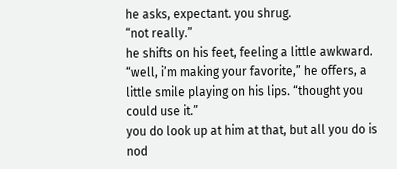he asks, expectant. you shrug.
“not really.”
he shifts on his feet, feeling a little awkward.
“well, i’m making your favorite,” he offers, a little smile playing on his lips. “thought you could use it.”
you do look up at him at that, but all you do is nod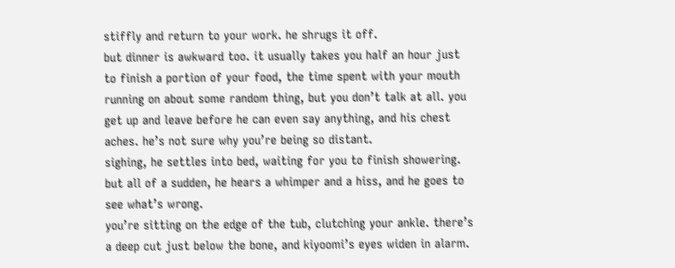stiffly and return to your work. he shrugs it off.
but dinner is awkward too. it usually takes you half an hour just to finish a portion of your food, the time spent with your mouth running on about some random thing, but you don’t talk at all. you get up and leave before he can even say anything, and his chest aches. he’s not sure why you’re being so distant.
sighing, he settles into bed, waiting for you to finish showering. but all of a sudden, he hears a whimper and a hiss, and he goes to see what’s wrong.
you’re sitting on the edge of the tub, clutching your ankle. there’s a deep cut just below the bone, and kiyoomi’s eyes widen in alarm.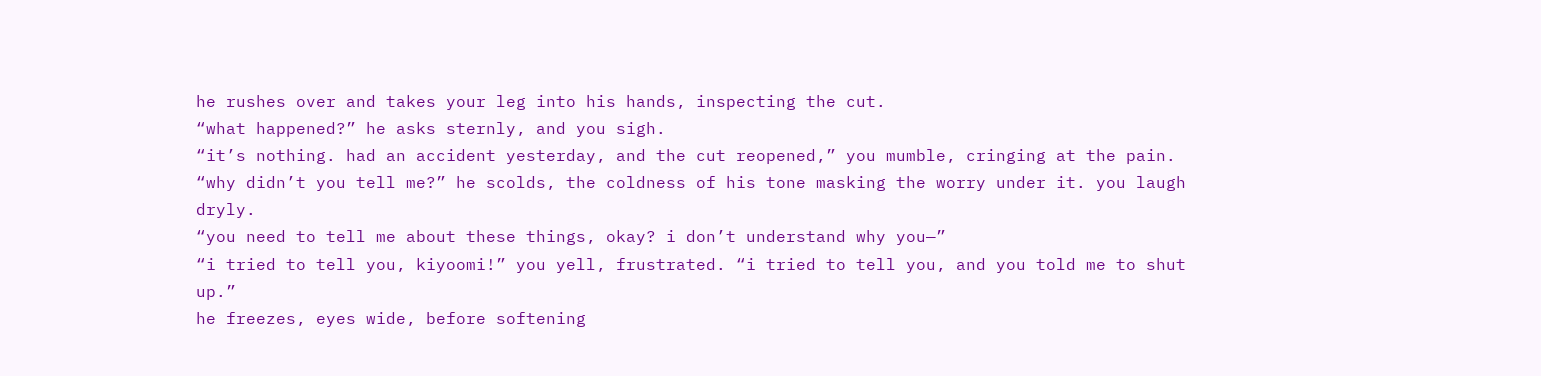he rushes over and takes your leg into his hands, inspecting the cut.
“what happened?” he asks sternly, and you sigh.
“it’s nothing. had an accident yesterday, and the cut reopened,” you mumble, cringing at the pain.
“why didn’t you tell me?” he scolds, the coldness of his tone masking the worry under it. you laugh dryly.
“you need to tell me about these things, okay? i don’t understand why you—”
“i tried to tell you, kiyoomi!” you yell, frustrated. “i tried to tell you, and you told me to shut up.”
he freezes, eyes wide, before softening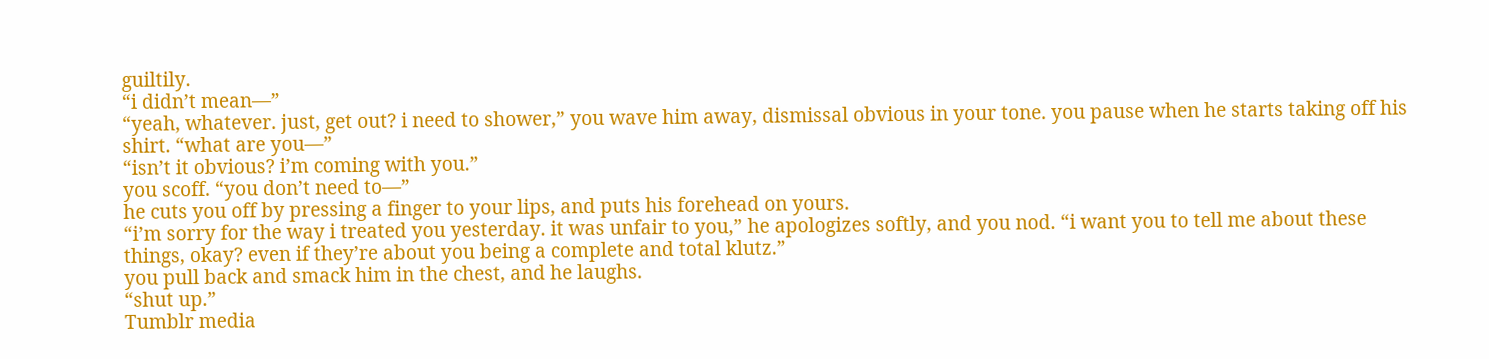guiltily.
“i didn’t mean—”
“yeah, whatever. just, get out? i need to shower,” you wave him away, dismissal obvious in your tone. you pause when he starts taking off his shirt. “what are you—”
“isn’t it obvious? i’m coming with you.”
you scoff. “you don’t need to—”
he cuts you off by pressing a finger to your lips, and puts his forehead on yours.
“i’m sorry for the way i treated you yesterday. it was unfair to you,” he apologizes softly, and you nod. “i want you to tell me about these things, okay? even if they’re about you being a complete and total klutz.”
you pull back and smack him in the chest, and he laughs.
“shut up.”
Tumblr media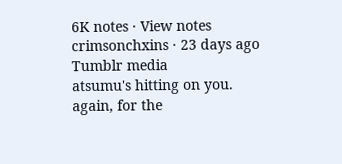6K notes · View notes
crimsonchxins · 23 days ago
Tumblr media
atsumu's hitting on you.
again, for the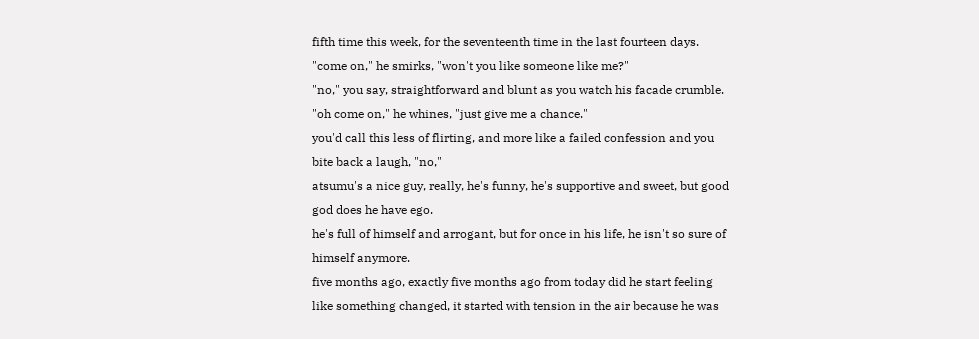fifth time this week, for the seventeenth time in the last fourteen days.
"come on," he smirks, "won't you like someone like me?"
"no," you say, straightforward and blunt as you watch his facade crumble.
"oh come on," he whines, "just give me a chance."
you'd call this less of flirting, and more like a failed confession and you bite back a laugh, "no,"
atsumu's a nice guy, really, he's funny, he's supportive and sweet, but good god does he have ego.
he's full of himself and arrogant, but for once in his life, he isn't so sure of himself anymore.
five months ago, exactly five months ago from today did he start feeling like something changed, it started with tension in the air because he was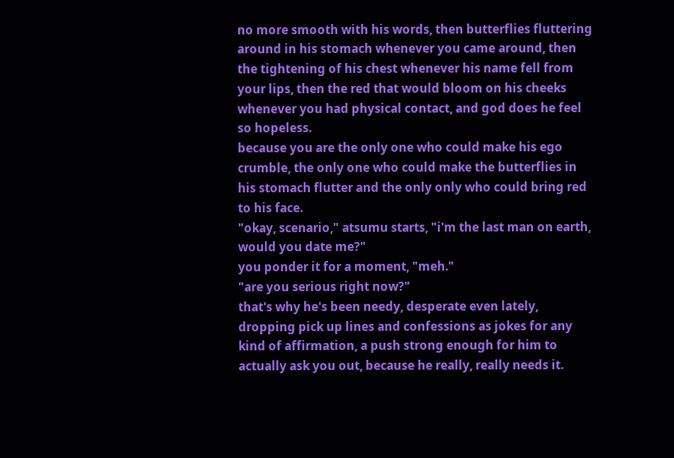no more smooth with his words, then butterflies fluttering around in his stomach whenever you came around, then the tightening of his chest whenever his name fell from your lips, then the red that would bloom on his cheeks whenever you had physical contact, and god does he feel so hopeless.
because you are the only one who could make his ego crumble, the only one who could make the butterflies in his stomach flutter and the only only who could bring red to his face.
"okay, scenario," atsumu starts, "i'm the last man on earth, would you date me?"
you ponder it for a moment, "meh."
"are you serious right now?"
that's why he's been needy, desperate even lately, dropping pick up lines and confessions as jokes for any kind of affirmation, a push strong enough for him to actually ask you out, because he really, really needs it.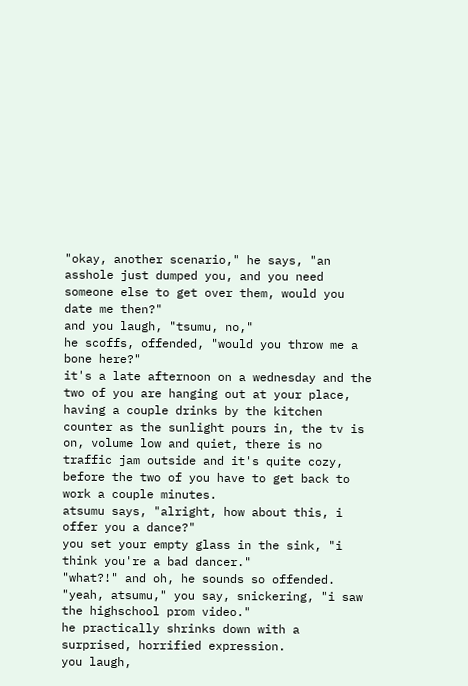"okay, another scenario," he says, "an asshole just dumped you, and you need someone else to get over them, would you date me then?"
and you laugh, "tsumu, no,"
he scoffs, offended, "would you throw me a bone here?"
it's a late afternoon on a wednesday and the two of you are hanging out at your place, having a couple drinks by the kitchen counter as the sunlight pours in, the tv is on, volume low and quiet, there is no traffic jam outside and it's quite cozy, before the two of you have to get back to work a couple minutes.
atsumu says, "alright, how about this, i offer you a dance?"
you set your empty glass in the sink, "i think you're a bad dancer."
"what?!" and oh, he sounds so offended.
"yeah, atsumu," you say, snickering, "i saw the highschool prom video."
he practically shrinks down with a surprised, horrified expression.
you laugh,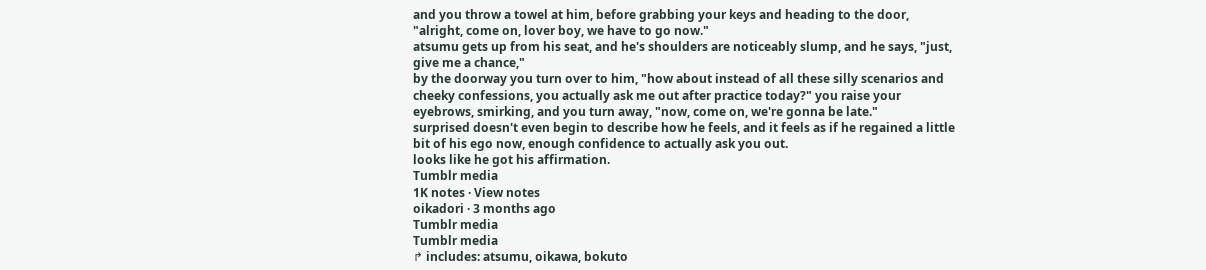and you throw a towel at him, before grabbing your keys and heading to the door, "alright, come on, lover boy, we have to go now."
atsumu gets up from his seat, and he's shoulders are noticeably slump, and he says, "just, give me a chance,"
by the doorway you turn over to him, "how about instead of all these silly scenarios and cheeky confessions, you actually ask me out after practice today?" you raise your eyebrows, smirking, and you turn away, "now, come on, we're gonna be late."
surprised doesn't even begin to describe how he feels, and it feels as if he regained a little bit of his ego now, enough confidence to actually ask you out.
looks like he got his affirmation.
Tumblr media
1K notes · View notes
oikadori · 3 months ago
Tumblr media
Tumblr media
↱ includes: atsumu, oikawa, bokuto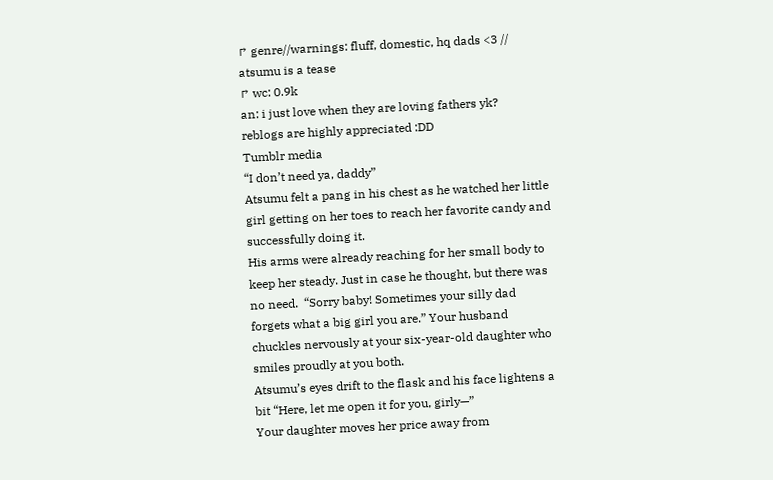↱ genre//warnings: fluff, domestic, hq dads <3 // atsumu is a tease
↱ wc: 0.9k
an: i just love when they are loving fathers yk?
reblogs are highly appreciated :DD
Tumblr media
“I don’t need ya, daddy”
Atsumu felt a pang in his chest as he watched her little girl getting on her toes to reach her favorite candy and successfully doing it.
His arms were already reaching for her small body to keep her steady. Just in case he thought, but there was no need.  “Sorry baby! Sometimes your silly dad forgets what a big girl you are.” Your husband chuckles nervously at your six-year-old daughter who smiles proudly at you both.
Atsumu’s eyes drift to the flask and his face lightens a bit “Here, let me open it for you, girly—”
Your daughter moves her price away from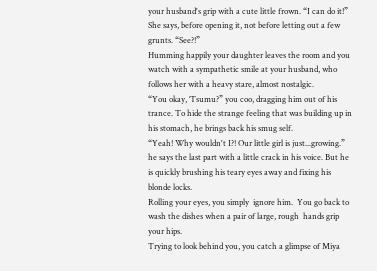your husband's grip with a cute little frown. “I can do it!” She says, before opening it, not before letting out a few grunts. “See?!”
Humming happily your daughter leaves the room and you watch with a sympathetic smile at your husband, who follows her with a heavy stare, almost nostalgic.
“You okay, ‘Tsumu?” you coo, dragging him out of his trance. To hide the strange feeling that was building up in his stomach, he brings back his smug self.
“Yeah! Why wouldn't I?! Our little girl is just...growing.” he says the last part with a little crack in his voice. But he is quickly brushing his teary eyes away and fixing his blonde locks.
Rolling your eyes, you simply  ignore him.  You go back to wash the dishes when a pair of large, rough  hands grip your hips.
Trying to look behind you, you catch a glimpse of Miya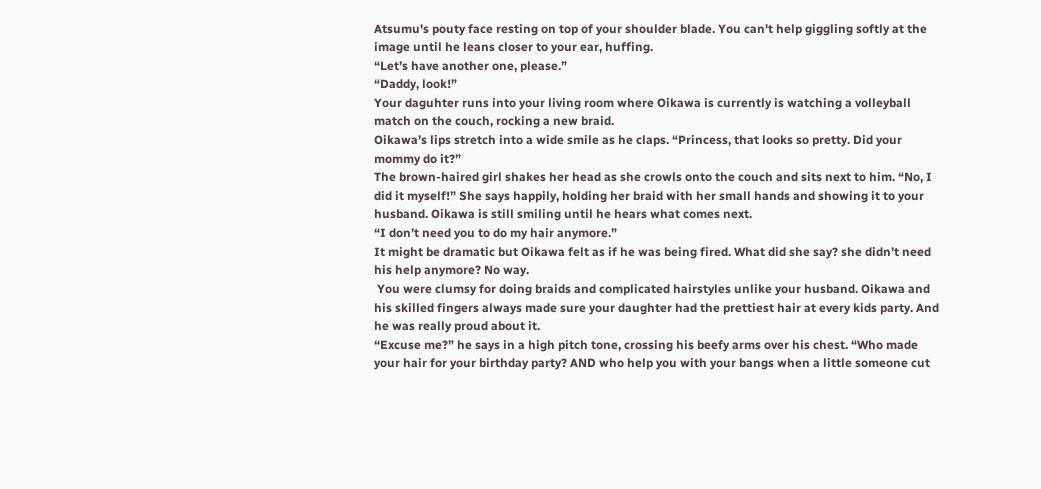Atsumu's pouty face resting on top of your shoulder blade. You can't help giggling softly at the image until he leans closer to your ear, huffing.
“Let’s have another one, please.”
“Daddy, look!”
Your daguhter runs into your living room where Oikawa is currently is watching a volleyball match on the couch, rocking a new braid.
Oikawa’s lips stretch into a wide smile as he claps. “Princess, that looks so pretty. Did your mommy do it?”
The brown-haired girl shakes her head as she crowls onto the couch and sits next to him. “No, I did it myself!” She says happily, holding her braid with her small hands and showing it to your husband. Oikawa is still smiling until he hears what comes next.
“I don’t need you to do my hair anymore.”
It might be dramatic but Oikawa felt as if he was being fired. What did she say? she didn’t need his help anymore? No way.
 You were clumsy for doing braids and complicated hairstyles unlike your husband. Oikawa and his skilled fingers always made sure your daughter had the prettiest hair at every kids party. And he was really proud about it.
“Excuse me?” he says in a high pitch tone, crossing his beefy arms over his chest. “Who made your hair for your birthday party? AND who help you with your bangs when a little someone cut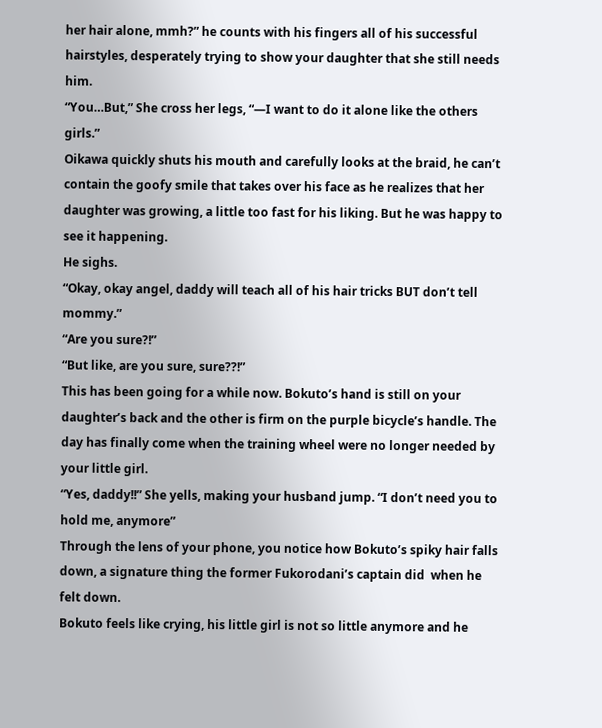her hair alone, mmh?” he counts with his fingers all of his successful hairstyles, desperately trying to show your daughter that she still needs him.
“You…But,” She cross her legs, “—I want to do it alone like the others girls.”
Oikawa quickly shuts his mouth and carefully looks at the braid, he can’t contain the goofy smile that takes over his face as he realizes that her daughter was growing, a little too fast for his liking. But he was happy to see it happening.
He sighs.
“Okay, okay angel, daddy will teach all of his hair tricks BUT don’t tell mommy.”
“Are you sure?!”
“But like, are you sure, sure??!”
This has been going for a while now. Bokuto’s hand is still on your daughter’s back and the other is firm on the purple bicycle’s handle. The day has finally come when the training wheel were no longer needed by your little girl.
“Yes, daddy!!” She yells, making your husband jump. “I don’t need you to hold me, anymore”
Through the lens of your phone, you notice how Bokuto’s spiky hair falls down, a signature thing the former Fukorodani’s captain did  when he felt down.
Bokuto feels like crying, his little girl is not so little anymore and he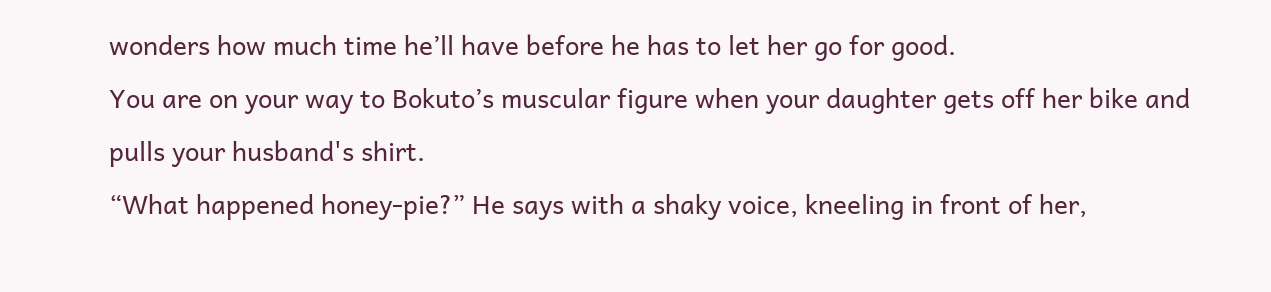wonders how much time he’ll have before he has to let her go for good.
You are on your way to Bokuto’s muscular figure when your daughter gets off her bike and pulls your husband's shirt.
“What happened honey-pie?” He says with a shaky voice, kneeling in front of her,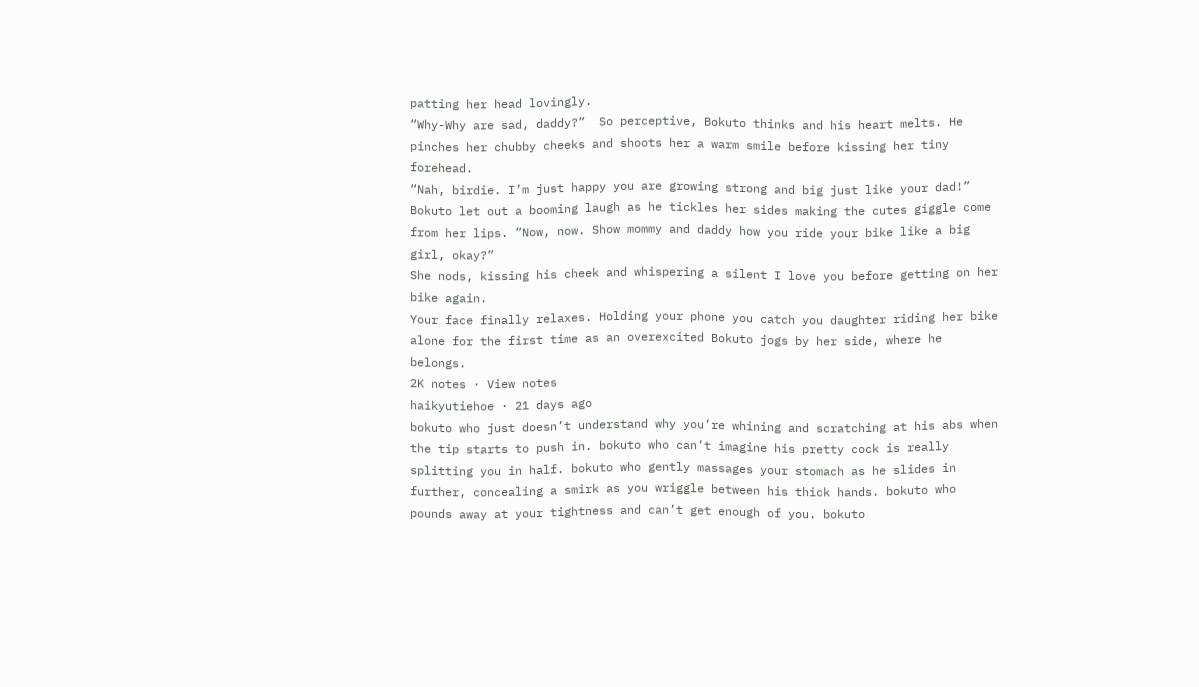patting her head lovingly.
“Why-Why are sad, daddy?”  So perceptive, Bokuto thinks and his heart melts. He pinches her chubby cheeks and shoots her a warm smile before kissing her tiny forehead.
“Nah, birdie. I’m just happy you are growing strong and big just like your dad!” Bokuto let out a booming laugh as he tickles her sides making the cutes giggle come from her lips. ”Now, now. Show mommy and daddy how you ride your bike like a big girl, okay?”
She nods, kissing his cheek and whispering a silent I love you before getting on her bike again.
Your face finally relaxes. Holding your phone you catch you daughter riding her bike alone for the first time as an overexcited Bokuto jogs by her side, where he belongs.
2K notes · View notes
haikyutiehoe · 21 days ago
bokuto who just doesn’t understand why you’re whining and scratching at his abs when the tip starts to push in. bokuto who can’t imagine his pretty cock is really splitting you in half. bokuto who gently massages your stomach as he slides in further, concealing a smirk as you wriggle between his thick hands. bokuto who pounds away at your tightness and can’t get enough of you. bokuto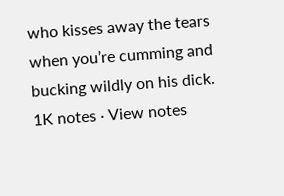who kisses away the tears when you’re cumming and bucking wildly on his dick.
1K notes · View notes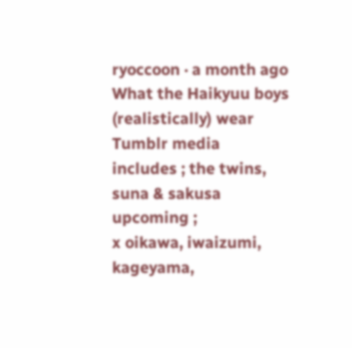ryoccoon · a month ago
What the Haikyuu boys (realistically) wear
Tumblr media
includes ; the twins, suna & sakusa
upcoming ;
x oikawa, iwaizumi, kageyama,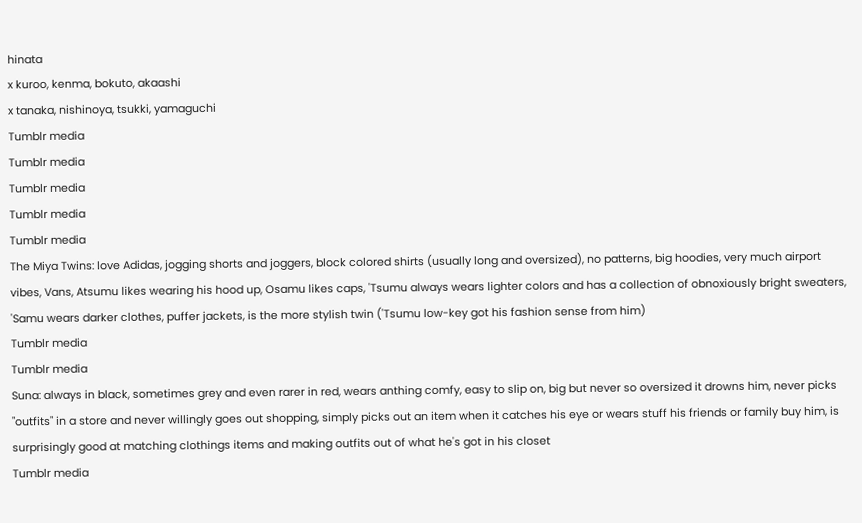hinata
x kuroo, kenma, bokuto, akaashi
x tanaka, nishinoya, tsukki, yamaguchi
Tumblr media
Tumblr media
Tumblr media
Tumblr media
Tumblr media
The Miya Twins: love Adidas, jogging shorts and joggers, block colored shirts (usually long and oversized), no patterns, big hoodies, very much airport vibes, Vans, Atsumu likes wearing his hood up, Osamu likes caps, 'Tsumu always wears lighter colors and has a collection of obnoxiously bright sweaters, 'Samu wears darker clothes, puffer jackets, is the more stylish twin ('Tsumu low-key got his fashion sense from him)
Tumblr media
Tumblr media
Suna: always in black, sometimes grey and even rarer in red, wears anthing comfy, easy to slip on, big but never so oversized it drowns him, never picks "outfits" in a store and never willingly goes out shopping, simply picks out an item when it catches his eye or wears stuff his friends or family buy him, is surprisingly good at matching clothings items and making outfits out of what he's got in his closet
Tumblr media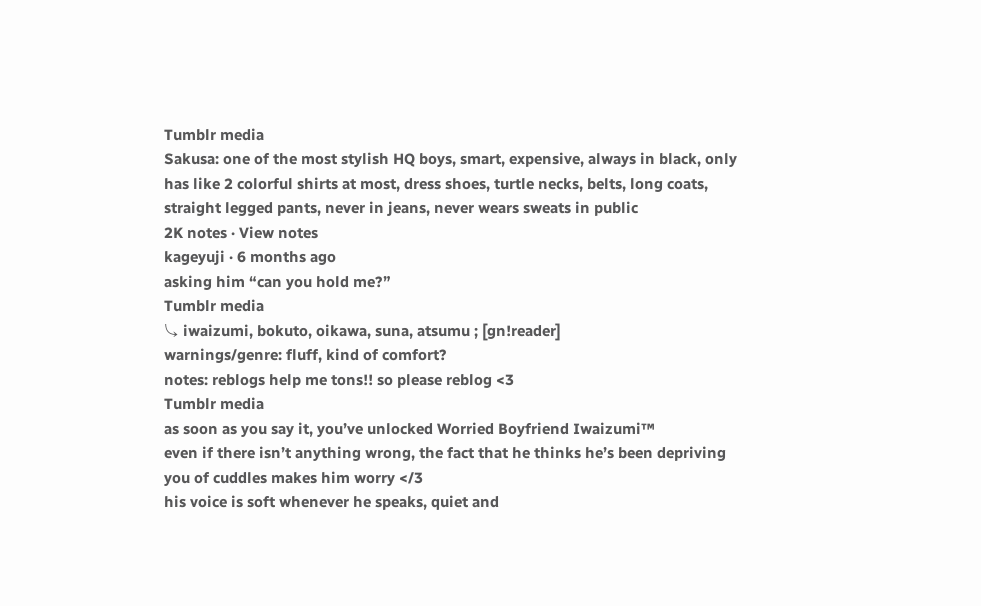Tumblr media
Sakusa: one of the most stylish HQ boys, smart, expensive, always in black, only has like 2 colorful shirts at most, dress shoes, turtle necks, belts, long coats, straight legged pants, never in jeans, never wears sweats in public
2K notes · View notes
kageyuji · 6 months ago
asking him “can you hold me?”
Tumblr media
⤷ iwaizumi, bokuto, oikawa, suna, atsumu ; [gn!reader]
warnings/genre: fluff, kind of comfort?
notes: reblogs help me tons!! so please reblog <3
Tumblr media
as soon as you say it, you’ve unlocked Worried Boyfriend Iwaizumi™
even if there isn’t anything wrong, the fact that he thinks he’s been depriving you of cuddles makes him worry </3
his voice is soft whenever he speaks, quiet and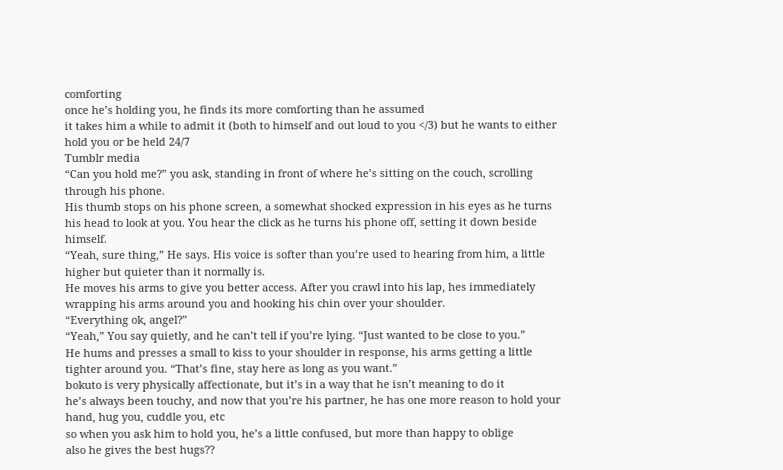comforting
once he’s holding you, he finds its more comforting than he assumed
it takes him a while to admit it (both to himself and out loud to you </3) but he wants to either hold you or be held 24/7
Tumblr media
“Can you hold me?” you ask, standing in front of where he’s sitting on the couch, scrolling through his phone.
His thumb stops on his phone screen, a somewhat shocked expression in his eyes as he turns his head to look at you. You hear the click as he turns his phone off, setting it down beside himself.
“Yeah, sure thing,” He says. His voice is softer than you’re used to hearing from him, a little higher but quieter than it normally is.
He moves his arms to give you better access. After you crawl into his lap, hes immediately wrapping his arms around you and hooking his chin over your shoulder.
“Everything ok, angel?”
“Yeah,” You say quietly, and he can’t tell if you’re lying. “Just wanted to be close to you.”
He hums and presses a small to kiss to your shoulder in response, his arms getting a little tighter around you. “That’s fine, stay here as long as you want.”
bokuto is very physically affectionate, but it’s in a way that he isn’t meaning to do it
he’s always been touchy, and now that you’re his partner, he has one more reason to hold your hand, hug you, cuddle you, etc
so when you ask him to hold you, he’s a little confused, but more than happy to oblige
also he gives the best hugs??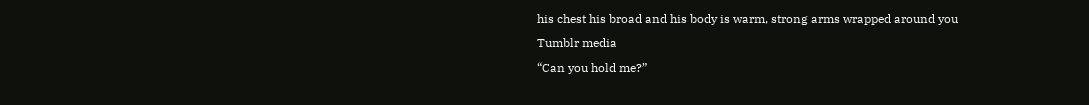his chest his broad and his body is warm, strong arms wrapped around you
Tumblr media
“Can you hold me?”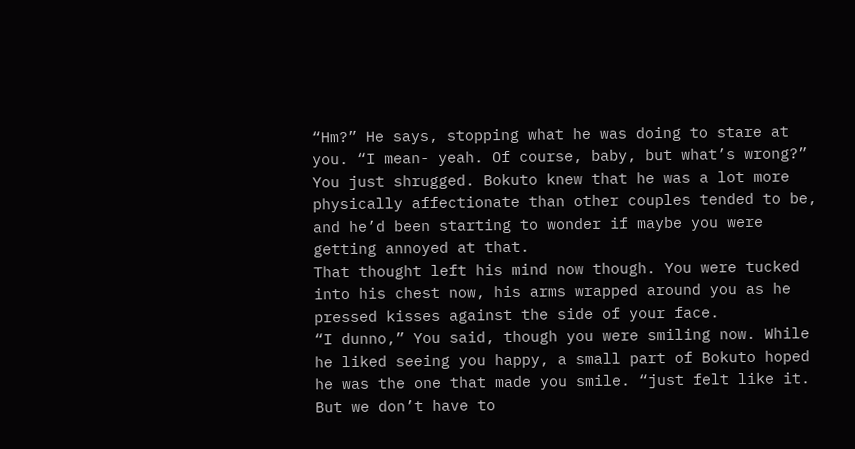“Hm?” He says, stopping what he was doing to stare at you. “I mean- yeah. Of course, baby, but what’s wrong?”
You just shrugged. Bokuto knew that he was a lot more physically affectionate than other couples tended to be, and he’d been starting to wonder if maybe you were getting annoyed at that.
That thought left his mind now though. You were tucked into his chest now, his arms wrapped around you as he pressed kisses against the side of your face.
“I dunno,” You said, though you were smiling now. While he liked seeing you happy, a small part of Bokuto hoped he was the one that made you smile. “just felt like it. But we don’t have to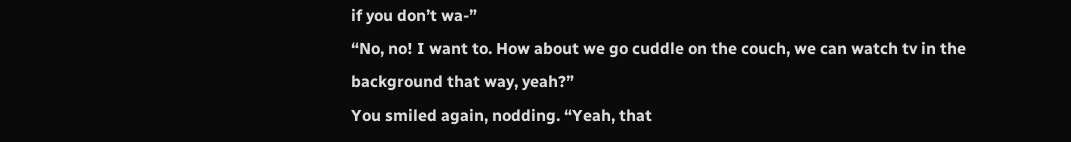if you don’t wa-”
“No, no! I want to. How about we go cuddle on the couch, we can watch tv in the background that way, yeah?”
You smiled again, nodding. “Yeah, that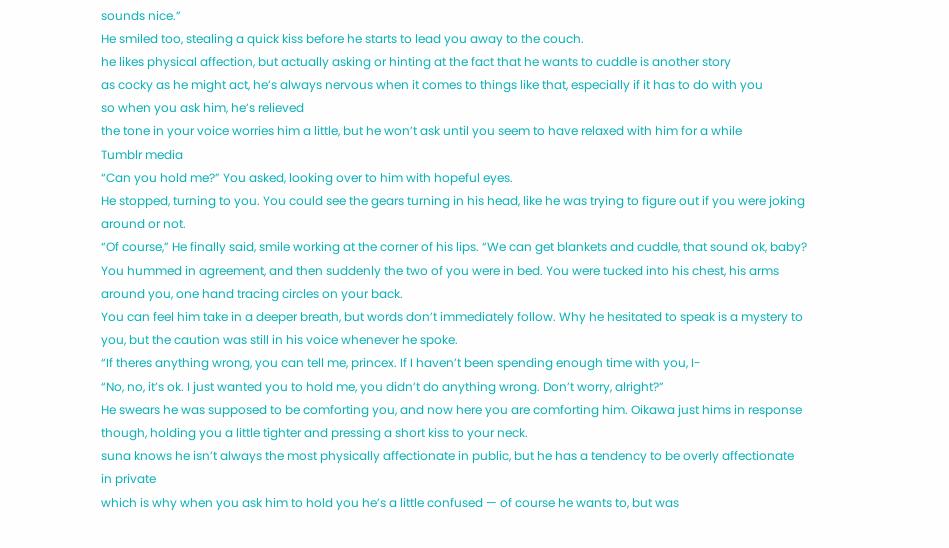sounds nice.”
He smiled too, stealing a quick kiss before he starts to lead you away to the couch.
he likes physical affection, but actually asking or hinting at the fact that he wants to cuddle is another story
as cocky as he might act, he’s always nervous when it comes to things like that, especially if it has to do with you
so when you ask him, he’s relieved
the tone in your voice worries him a little, but he won’t ask until you seem to have relaxed with him for a while
Tumblr media
“Can you hold me?” You asked, looking over to him with hopeful eyes.
He stopped, turning to you. You could see the gears turning in his head, like he was trying to figure out if you were joking around or not.
“Of course,” He finally said, smile working at the corner of his lips. “We can get blankets and cuddle, that sound ok, baby?
You hummed in agreement, and then suddenly the two of you were in bed. You were tucked into his chest, his arms around you, one hand tracing circles on your back.
You can feel him take in a deeper breath, but words don’t immediately follow. Why he hesitated to speak is a mystery to you, but the caution was still in his voice whenever he spoke.
“If theres anything wrong, you can tell me, princex. If I haven’t been spending enough time with you, I-
“No, no, it’s ok. I just wanted you to hold me, you didn’t do anything wrong. Don’t worry, alright?”
He swears he was supposed to be comforting you, and now here you are comforting him. Oikawa just hims in response though, holding you a little tighter and pressing a short kiss to your neck.
suna knows he isn’t always the most physically affectionate in public, but he has a tendency to be overly affectionate in private
which is why when you ask him to hold you he’s a little confused — of course he wants to, but was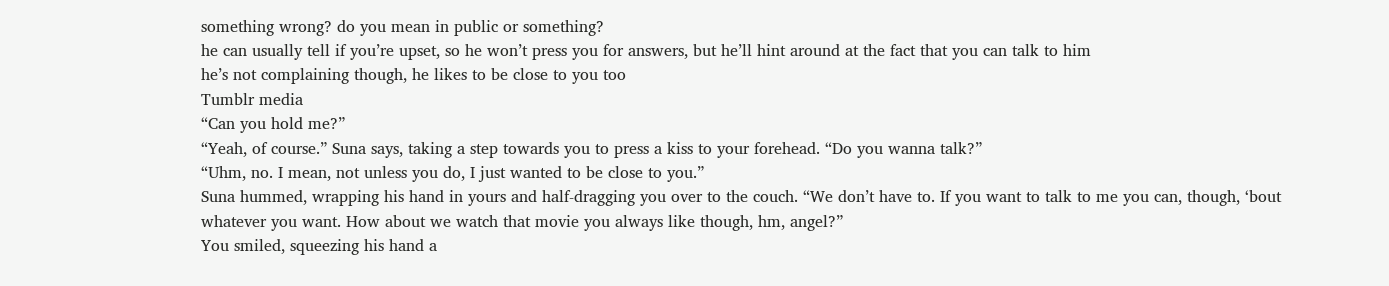something wrong? do you mean in public or something?
he can usually tell if you’re upset, so he won’t press you for answers, but he’ll hint around at the fact that you can talk to him
he’s not complaining though, he likes to be close to you too
Tumblr media
“Can you hold me?”
“Yeah, of course.” Suna says, taking a step towards you to press a kiss to your forehead. “Do you wanna talk?”
“Uhm, no. I mean, not unless you do, I just wanted to be close to you.”
Suna hummed, wrapping his hand in yours and half-dragging you over to the couch. “We don’t have to. If you want to talk to me you can, though, ‘bout whatever you want. How about we watch that movie you always like though, hm, angel?”
You smiled, squeezing his hand a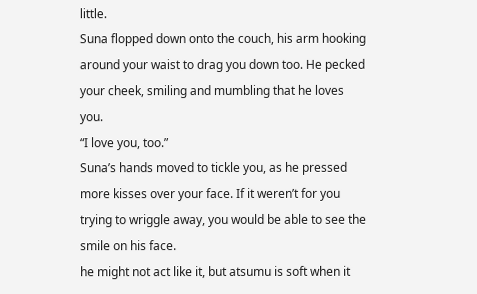little.
Suna flopped down onto the couch, his arm hooking around your waist to drag you down too. He pecked your cheek, smiling and mumbling that he loves you.
“I love you, too.”
Suna’s hands moved to tickle you, as he pressed more kisses over your face. If it weren’t for you trying to wriggle away, you would be able to see the smile on his face.
he might not act like it, but atsumu is soft when it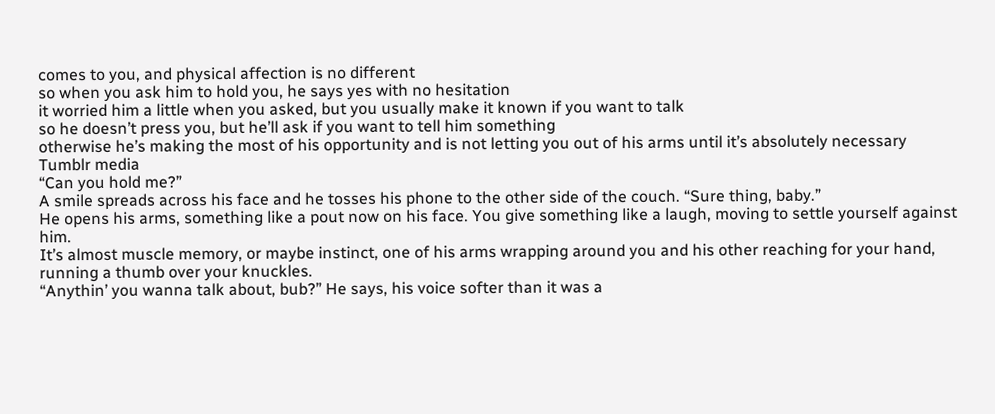comes to you, and physical affection is no different
so when you ask him to hold you, he says yes with no hesitation
it worried him a little when you asked, but you usually make it known if you want to talk
so he doesn’t press you, but he’ll ask if you want to tell him something
otherwise he’s making the most of his opportunity and is not letting you out of his arms until it’s absolutely necessary
Tumblr media
“Can you hold me?”
A smile spreads across his face and he tosses his phone to the other side of the couch. “Sure thing, baby.”
He opens his arms, something like a pout now on his face. You give something like a laugh, moving to settle yourself against him.
It’s almost muscle memory, or maybe instinct, one of his arms wrapping around you and his other reaching for your hand, running a thumb over your knuckles.
“Anythin’ you wanna talk about, bub?” He says, his voice softer than it was a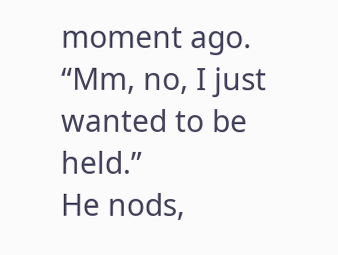moment ago.
“Mm, no, I just wanted to be held.”
He nods,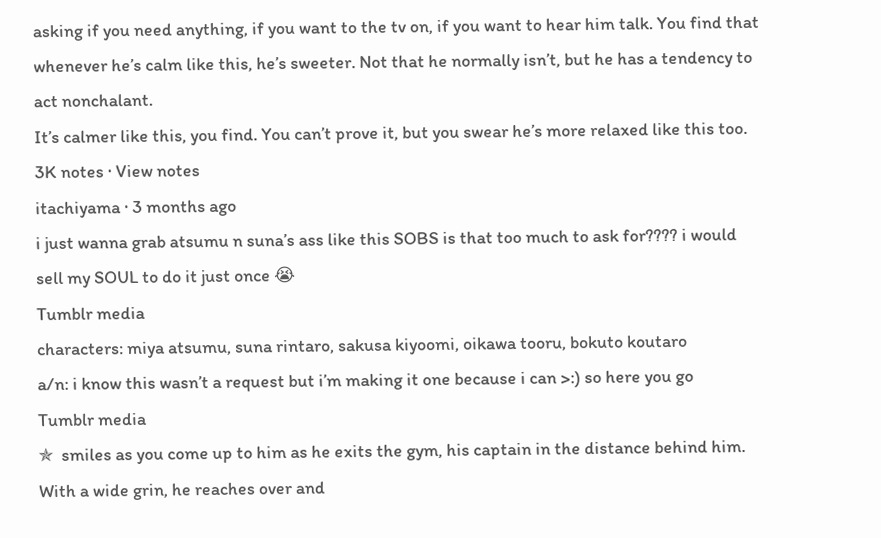asking if you need anything, if you want to the tv on, if you want to hear him talk. You find that whenever he’s calm like this, he’s sweeter. Not that he normally isn’t, but he has a tendency to act nonchalant.
It’s calmer like this, you find. You can’t prove it, but you swear he’s more relaxed like this too.
3K notes · View notes
itachiyama · 3 months ago
i just wanna grab atsumu n suna’s ass like this SOBS is that too much to ask for???? i would sell my SOUL to do it just once 😭
Tumblr media
characters: miya atsumu, suna rintaro, sakusa kiyoomi, oikawa tooru, bokuto koutaro
a/n: i know this wasn’t a request but i’m making it one because i can >:) so here you go
Tumblr media
✯  smiles as you come up to him as he exits the gym, his captain in the distance behind him. With a wide grin, he reaches over and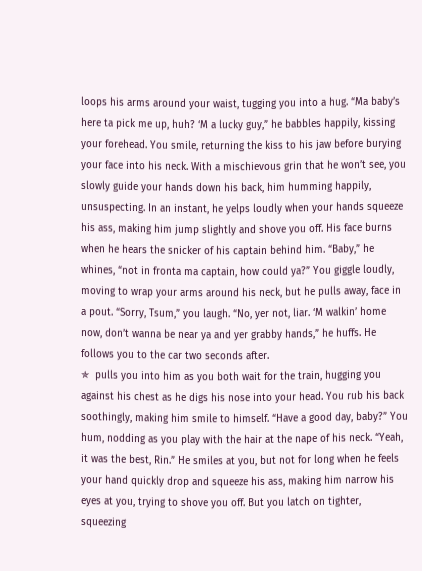loops his arms around your waist, tugging you into a hug. “Ma baby’s here ta pick me up, huh? ‘M a lucky guy,” he babbles happily, kissing your forehead. You smile, returning the kiss to his jaw before burying your face into his neck. With a mischievous grin that he won’t see, you slowly guide your hands down his back, him humming happily, unsuspecting. In an instant, he yelps loudly when your hands squeeze his ass, making him jump slightly and shove you off. His face burns when he hears the snicker of his captain behind him. “Baby,” he whines, “not in fronta ma captain, how could ya?” You giggle loudly, moving to wrap your arms around his neck, but he pulls away, face in a pout. “Sorry, Tsum,” you laugh. “No, yer not, liar. ‘M walkin’ home now, don’t wanna be near ya and yer grabby hands,” he huffs. He follows you to the car two seconds after.
✯  pulls you into him as you both wait for the train, hugging you against his chest as he digs his nose into your head. You rub his back soothingly, making him smile to himself. “Have a good day, baby?” You hum, nodding as you play with the hair at the nape of his neck. “Yeah, it was the best, Rin.” He smiles at you, but not for long when he feels your hand quickly drop and squeeze his ass, making him narrow his eyes at you, trying to shove you off. But you latch on tighter, squeezing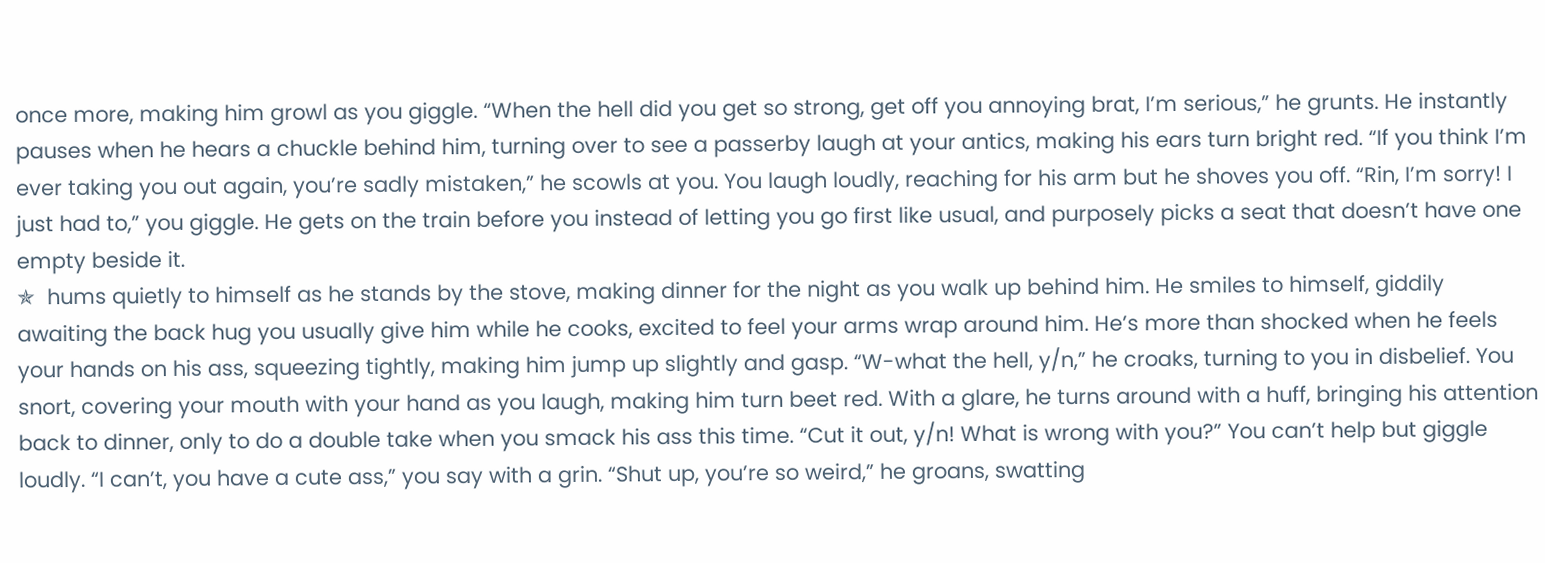once more, making him growl as you giggle. “When the hell did you get so strong, get off you annoying brat, I’m serious,” he grunts. He instantly pauses when he hears a chuckle behind him, turning over to see a passerby laugh at your antics, making his ears turn bright red. “If you think I’m ever taking you out again, you’re sadly mistaken,” he scowls at you. You laugh loudly, reaching for his arm but he shoves you off. “Rin, I’m sorry! I just had to,” you giggle. He gets on the train before you instead of letting you go first like usual, and purposely picks a seat that doesn’t have one empty beside it.
✯  hums quietly to himself as he stands by the stove, making dinner for the night as you walk up behind him. He smiles to himself, giddily awaiting the back hug you usually give him while he cooks, excited to feel your arms wrap around him. He’s more than shocked when he feels your hands on his ass, squeezing tightly, making him jump up slightly and gasp. “W-what the hell, y/n,” he croaks, turning to you in disbelief. You snort, covering your mouth with your hand as you laugh, making him turn beet red. With a glare, he turns around with a huff, bringing his attention back to dinner, only to do a double take when you smack his ass this time. “Cut it out, y/n! What is wrong with you?” You can’t help but giggle loudly. “I can’t, you have a cute ass,” you say with a grin. “Shut up, you’re so weird,” he groans, swatting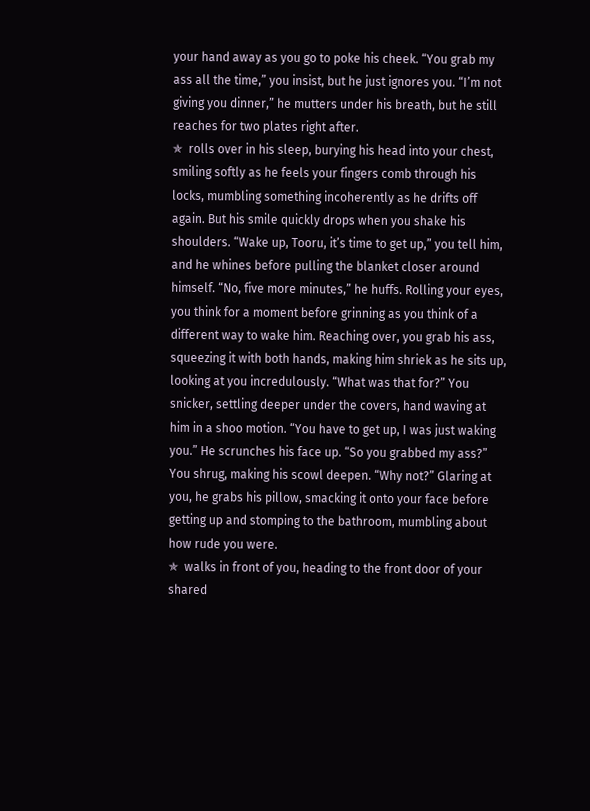your hand away as you go to poke his cheek. “You grab my ass all the time,” you insist, but he just ignores you. “I’m not giving you dinner,” he mutters under his breath, but he still reaches for two plates right after.
✯  rolls over in his sleep, burying his head into your chest, smiling softly as he feels your fingers comb through his locks, mumbling something incoherently as he drifts off again. But his smile quickly drops when you shake his shoulders. “Wake up, Tooru, it’s time to get up,” you tell him, and he whines before pulling the blanket closer around himself. “No, five more minutes,” he huffs. Rolling your eyes, you think for a moment before grinning as you think of a different way to wake him. Reaching over, you grab his ass, squeezing it with both hands, making him shriek as he sits up, looking at you incredulously. “What was that for?” You snicker, settling deeper under the covers, hand waving at him in a shoo motion. “You have to get up, I was just waking you.” He scrunches his face up. “So you grabbed my ass?” You shrug, making his scowl deepen. “Why not?” Glaring at you, he grabs his pillow, smacking it onto your face before getting up and stomping to the bathroom, mumbling about how rude you were.
✯  walks in front of you, heading to the front door of your shared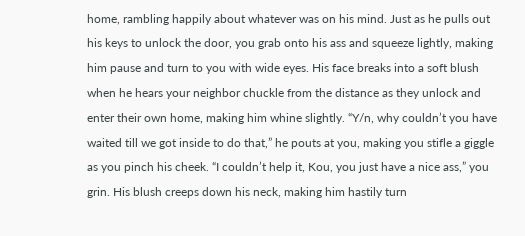home, rambling happily about whatever was on his mind. Just as he pulls out his keys to unlock the door, you grab onto his ass and squeeze lightly, making him pause and turn to you with wide eyes. His face breaks into a soft blush when he hears your neighbor chuckle from the distance as they unlock and enter their own home, making him whine slightly. “Y/n, why couldn’t you have waited till we got inside to do that,” he pouts at you, making you stifle a giggle as you pinch his cheek. “I couldn’t help it, Kou, you just have a nice ass,” you grin. His blush creeps down his neck, making him hastily turn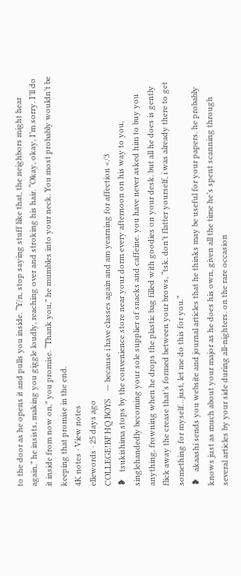to the door as he opens it and pulls you inside. “Y/n, stop saying stuff like that, the neighbors might hear again,” he insists, making you giggle loudly, reaching over and stroking his hair. “Okay, okay, I’m sorry. I’ll do it inside from now on,” you promise. “Thank you,” he mumbles into your neck. You most probably wouldn’t be keeping that promise in the end.
4K notes · View notes
ellewords · 25 days ago
COLLEGE!BF HQ BOYS    — because i have classes again and am yearning for affection </3
❥   tsukishima stops by the convenience store near your dorm every afternoon on his way to you, singlehandedly becoming your sole supplier of snacks and caffeine. you have never asked him to buy you anything, frowning when he drops the plastic bag filled with goodies on your desk. but all he does is gently flick away the crease that’s formed between your brows, “tsk. don’t flatter yourself, i was already there to get something for myself…just, let me do this for you.”
❥   akaashi sends you website and journal articles that he thinks may be useful for your papers. he probably knows just as much about your major as he does his own, given all the time he’s spent scanning through several articles by your side during all-nighters. on the rare occasion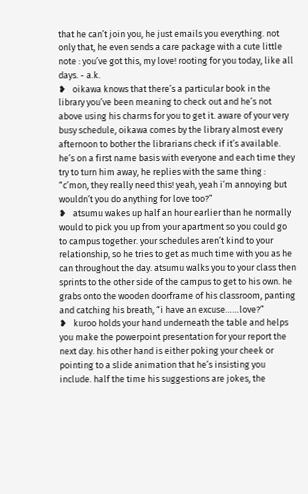that he can’t join you, he just emails you everything. not only that, he even sends a care package with a cute little note : you’ve got this, my love! rooting for you today, like all days. - a.k.
❥   oikawa knows that there’s a particular book in the library you’ve been meaning to check out and he’s not above using his charms for you to get it. aware of your very busy schedule, oikawa comes by the library almost every afternoon to bother the librarians check if it’s available. he’s on a first name basis with everyone and each time they try to turn him away, he replies with the same thing : “c’mon, they really need this! yeah, yeah i’m annoying but wouldn’t you do anything for love too?”
❥   atsumu wakes up half an hour earlier than he normally would to pick you up from your apartment so you could go to campus together. your schedules aren’t kind to your relationship, so he tries to get as much time with you as he can throughout the day. atsumu walks you to your class then sprints to the other side of the campus to get to his own. he grabs onto the wooden doorframe of his classroom, panting and catching his breath, “i have an excuse……love?”
❥   kuroo holds your hand underneath the table and helps you make the powerpoint presentation for your report the next day. his other hand is either poking your cheek or pointing to a slide animation that he’s insisting you include. half the time his suggestions are jokes, the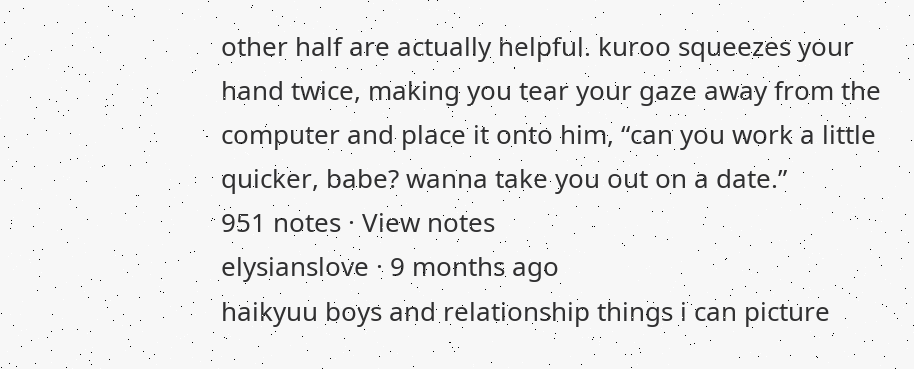other half are actually helpful. kuroo squeezes your hand twice, making you tear your gaze away from the computer and place it onto him, “can you work a little quicker, babe? wanna take you out on a date.”
951 notes · View notes
elysianslove · 9 months ago
haikyuu boys and relationship things i can picture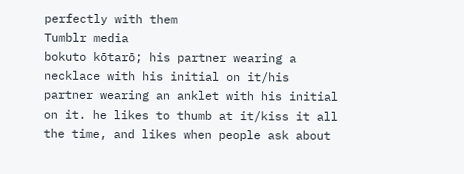perfectly with them
Tumblr media
bokuto kōtarō; his partner wearing a necklace with his initial on it/his partner wearing an anklet with his initial on it. he likes to thumb at it/kiss it all the time, and likes when people ask about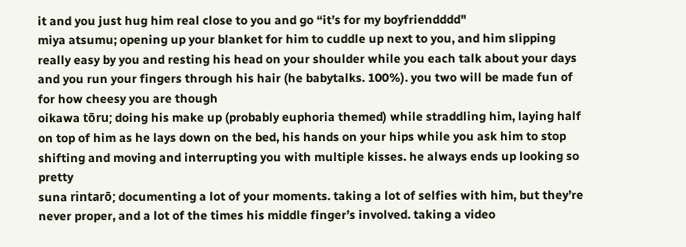it and you just hug him real close to you and go “it’s for my boyfriendddd"
miya atsumu; opening up your blanket for him to cuddle up next to you, and him slipping really easy by you and resting his head on your shoulder while you each talk about your days and you run your fingers through his hair (he babytalks. 100%). you two will be made fun of for how cheesy you are though
oikawa tōru; doing his make up (probably euphoria themed) while straddling him, laying half on top of him as he lays down on the bed, his hands on your hips while you ask him to stop shifting and moving and interrupting you with multiple kisses. he always ends up looking so pretty
suna rintarō; documenting a lot of your moments. taking a lot of selfies with him, but they’re never proper, and a lot of the times his middle finger’s involved. taking a video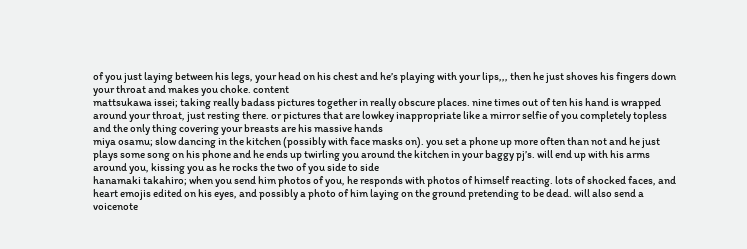of you just laying between his legs, your head on his chest and he’s playing with your lips,,, then he just shoves his fingers down your throat and makes you choke. content
mattsukawa issei; taking really badass pictures together in really obscure places. nine times out of ten his hand is wrapped around your throat, just resting there. or pictures that are lowkey inappropriate like a mirror selfie of you completely topless and the only thing covering your breasts are his massive hands
miya osamu; slow dancing in the kitchen (possibly with face masks on). you set a phone up more often than not and he just plays some song on his phone and he ends up twirling you around the kitchen in your baggy pj’s. will end up with his arms around you, kissing you as he rocks the two of you side to side
hanamaki takahiro; when you send him photos of you, he responds with photos of himself reacting. lots of shocked faces, and heart emojis edited on his eyes, and possibly a photo of him laying on the ground pretending to be dead. will also send a voicenote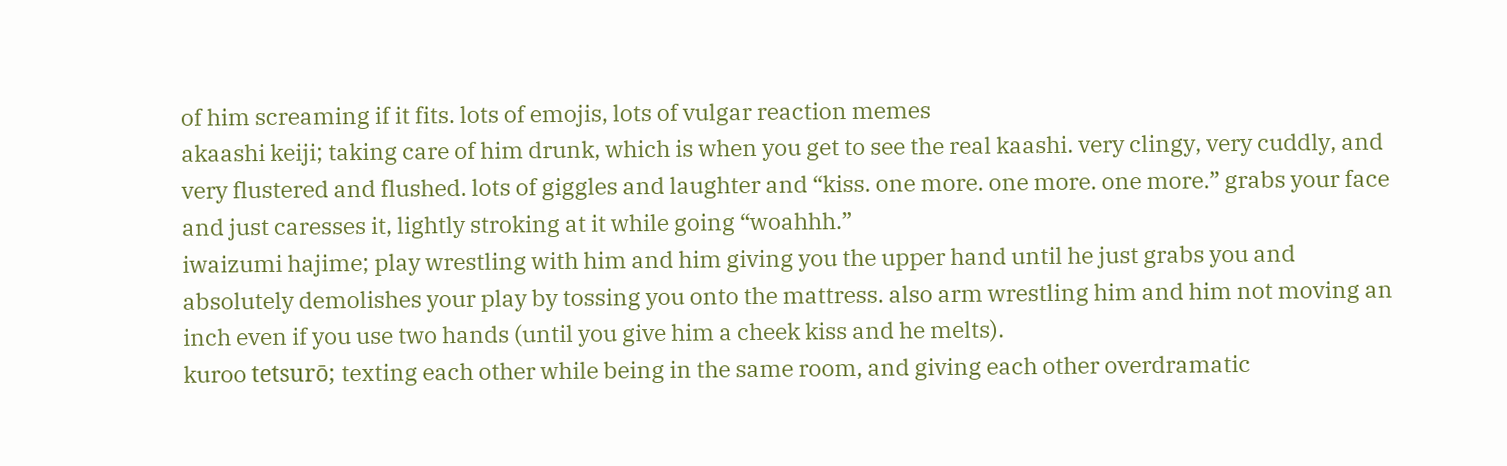of him screaming if it fits. lots of emojis, lots of vulgar reaction memes
akaashi keiji; taking care of him drunk, which is when you get to see the real kaashi. very clingy, very cuddly, and very flustered and flushed. lots of giggles and laughter and “kiss. one more. one more. one more.” grabs your face and just caresses it, lightly stroking at it while going “woahhh.”
iwaizumi hajime; play wrestling with him and him giving you the upper hand until he just grabs you and absolutely demolishes your play by tossing you onto the mattress. also arm wrestling him and him not moving an inch even if you use two hands (until you give him a cheek kiss and he melts).
kuroo tetsurō; texting each other while being in the same room, and giving each other overdramatic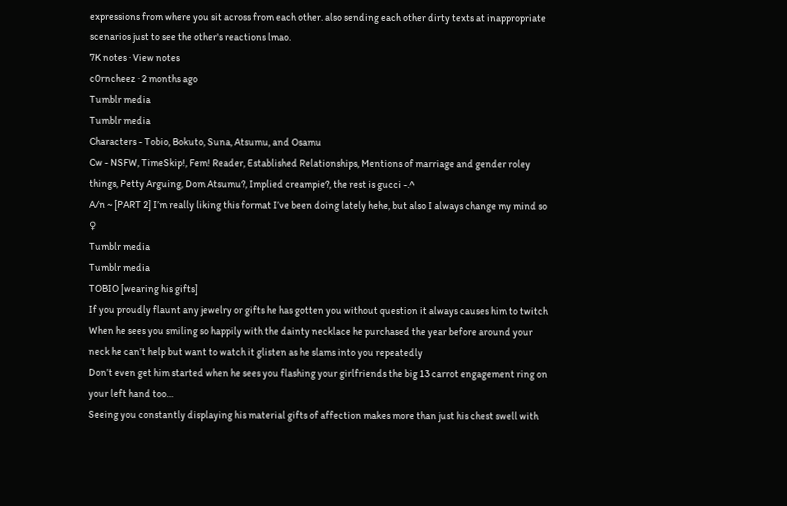expressions from where you sit across from each other. also sending each other dirty texts at inappropriate scenarios just to see the other's reactions lmao.
7K notes · View notes
c0rncheez · 2 months ago
Tumblr media
Tumblr media
Characters - Tobio, Bokuto, Suna, Atsumu, and Osamu
Cw - NSFW, TimeSkip!, Fem! Reader, Established Relationships, Mentions of marriage and gender roley things, Petty Arguing, Dom Atsumu?, Implied creampie?, the rest is gucci -.^
A/n ~ [PART 2] I’m really liking this format I’ve been doing lately hehe, but also I always change my mind so ♀
Tumblr media
Tumblr media
TOBIO [wearing his gifts]
If you proudly flaunt any jewelry or gifts he has gotten you without question it always causes him to twitch
When he sees you smiling so happily with the dainty necklace he purchased the year before around your neck he can’t help but want to watch it glisten as he slams into you repeatedly
Don’t even get him started when he sees you flashing your girlfriends the big 13 carrot engagement ring on your left hand too…
Seeing you constantly displaying his material gifts of affection makes more than just his chest swell with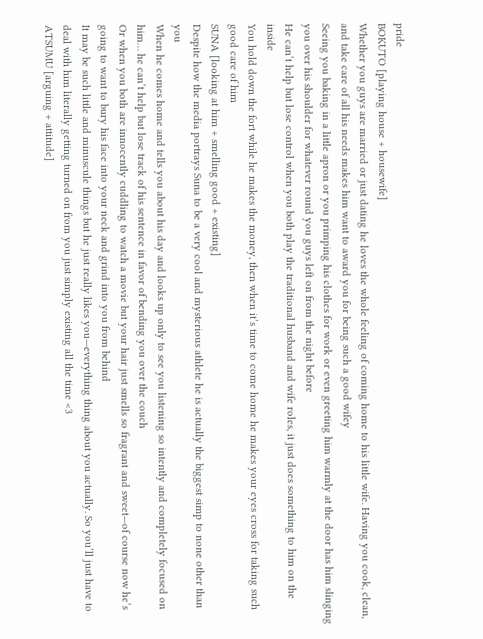pride
BOKUTO [playing house + housewife]
Whether you guys are married or just dating he loves the whole feeling of coming home to his little wife. Having you cook, clean, and take care of all his needs makes him want to award you for being such a good wifey
Seeing you baking in a little apron or you primping his clothes for work or even greeting him warmly at the door has him slinging you over his shoulder for whatever round you guys left on from the night before
He can’t help but lose control when you both play the traditional husband and wife roles, it just does something to him on the inside
You hold down the fort while he makes the money, then when it’s time to come home he makes your eyes cross for taking such good care of him
SUNA [looking at him + smelling good + existing]
Despite how the media portrays Suna to be a very cool and mysterious athlete he is actually the biggest simp to none other than you
When he comes home and tells you about his day and looks up only to see you listening so intently and completely focused on him… he can’t help but lose track of his sentence in favor of bending you over the couch
Or when you both are innocently cuddling to watch a movie but your hair just smells so fragrant and sweet—of course now he’s going to want to bury his face into your neck and grind into you from behind
It may be such little and minuscule things but he just really likes you—everything thing about you actually. So you’ll just have to deal with him literally getting turned on from you just simply existing all the time <3
ATSUMU [arguing + attitude]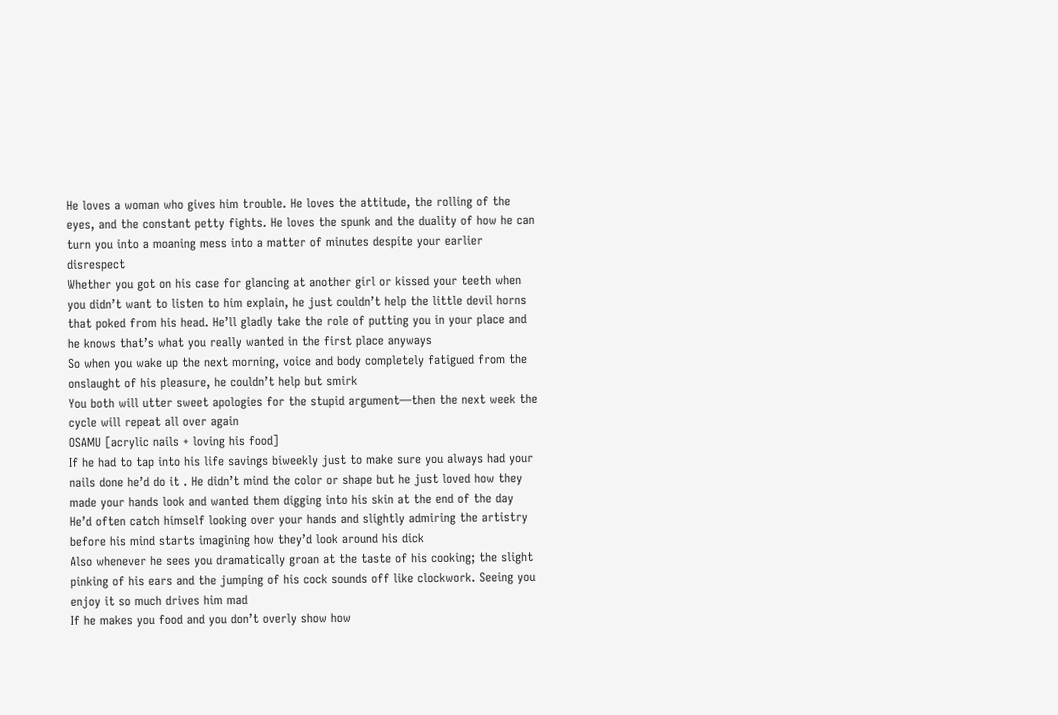He loves a woman who gives him trouble. He loves the attitude, the rolling of the eyes, and the constant petty fights. He loves the spunk and the duality of how he can turn you into a moaning mess into a matter of minutes despite your earlier disrespect
Whether you got on his case for glancing at another girl or kissed your teeth when you didn’t want to listen to him explain, he just couldn’t help the little devil horns that poked from his head. He’ll gladly take the role of putting you in your place and he knows that’s what you really wanted in the first place anyways
So when you wake up the next morning, voice and body completely fatigued from the onslaught of his pleasure, he couldn’t help but smirk
You both will utter sweet apologies for the stupid argument—then the next week the cycle will repeat all over again
OSAMU [acrylic nails + loving his food]
If he had to tap into his life savings biweekly just to make sure you always had your nails done he’d do it . He didn’t mind the color or shape but he just loved how they made your hands look and wanted them digging into his skin at the end of the day
He’d often catch himself looking over your hands and slightly admiring the artistry before his mind starts imagining how they’d look around his dick
Also whenever he sees you dramatically groan at the taste of his cooking; the slight pinking of his ears and the jumping of his cock sounds off like clockwork. Seeing you enjoy it so much drives him mad
If he makes you food and you don’t overly show how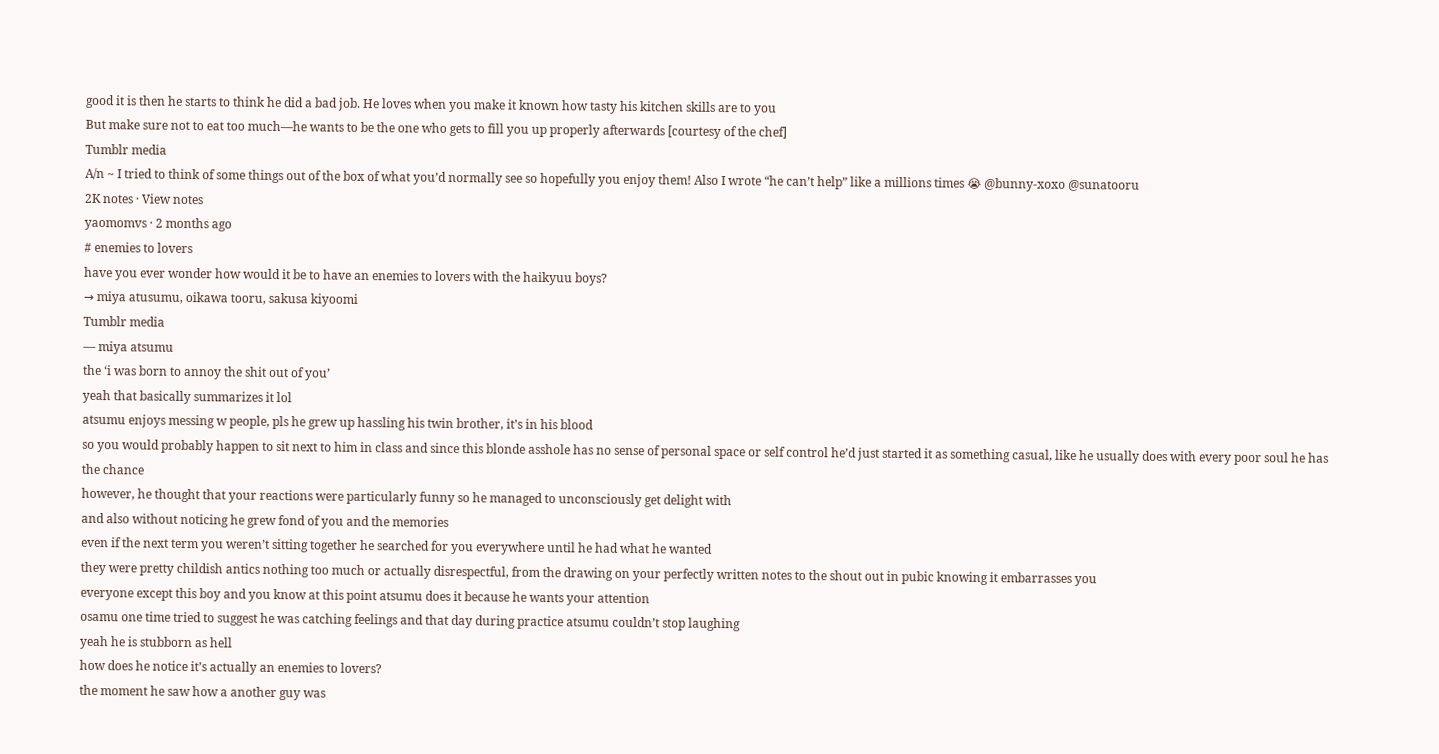good it is then he starts to think he did a bad job. He loves when you make it known how tasty his kitchen skills are to you
But make sure not to eat too much—he wants to be the one who gets to fill you up properly afterwards [courtesy of the chef]
Tumblr media
A/n ~ I tried to think of some things out of the box of what you’d normally see so hopefully you enjoy them! Also I wrote “he can’t help” like a millions times 😭 @bunny-xoxo @sunatooru
2K notes · View notes
yaomomvs · 2 months ago
# enemies to lovers
have you ever wonder how would it be to have an enemies to lovers with the haikyuu boys?
→ miya atusumu, oikawa tooru, sakusa kiyoomi
Tumblr media
— miya atsumu
the ‘i was born to annoy the shit out of you’
yeah that basically summarizes it lol
atsumu enjoys messing w people, pls he grew up hassling his twin brother, it’s in his blood
so you would probably happen to sit next to him in class and since this blonde asshole has no sense of personal space or self control he’d just started it as something casual, like he usually does with every poor soul he has the chance
however, he thought that your reactions were particularly funny so he managed to unconsciously get delight with
and also without noticing he grew fond of you and the memories
even if the next term you weren’t sitting together he searched for you everywhere until he had what he wanted
they were pretty childish antics nothing too much or actually disrespectful, from the drawing on your perfectly written notes to the shout out in pubic knowing it embarrasses you
everyone except this boy and you know at this point atsumu does it because he wants your attention
osamu one time tried to suggest he was catching feelings and that day during practice atsumu couldn’t stop laughing
yeah he is stubborn as hell
how does he notice it’s actually an enemies to lovers?
the moment he saw how a another guy was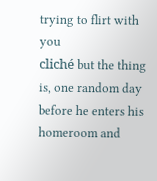trying to flirt with you
cliché but the thing is, one random day before he enters his homeroom and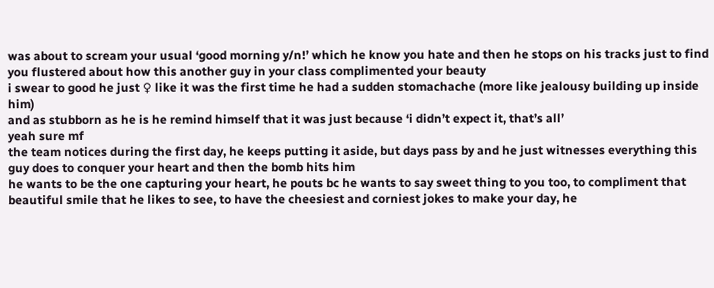was about to scream your usual ‘good morning y/n!’ which he know you hate and then he stops on his tracks just to find you flustered about how this another guy in your class complimented your beauty
i swear to good he just ♀ like it was the first time he had a sudden stomachache (more like jealousy building up inside him)
and as stubborn as he is he remind himself that it was just because ‘i didn’t expect it, that’s all’
yeah sure mf
the team notices during the first day, he keeps putting it aside, but days pass by and he just witnesses everything this guy does to conquer your heart and then the bomb hits him
he wants to be the one capturing your heart, he pouts bc he wants to say sweet thing to you too, to compliment that beautiful smile that he likes to see, to have the cheesiest and corniest jokes to make your day, he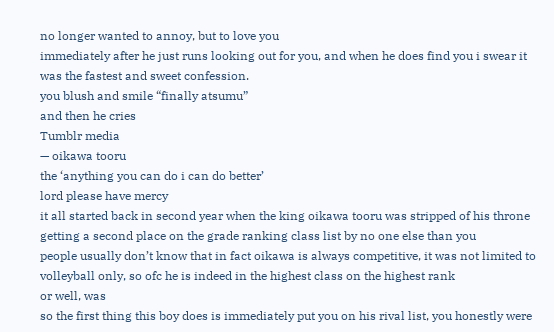no longer wanted to annoy, but to love you
immediately after he just runs looking out for you, and when he does find you i swear it was the fastest and sweet confession.
you blush and smile “finally atsumu”
and then he cries
Tumblr media
— oikawa tooru
the ‘anything you can do i can do better’
lord please have mercy
it all started back in second year when the king oikawa tooru was stripped of his throne getting a second place on the grade ranking class list by no one else than you
people usually don’t know that in fact oikawa is always competitive, it was not limited to volleyball only, so ofc he is indeed in the highest class on the highest rank
or well, was
so the first thing this boy does is immediately put you on his rival list, you honestly were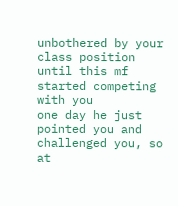unbothered by your class position until this mf started competing with you
one day he just pointed you and challenged you, so at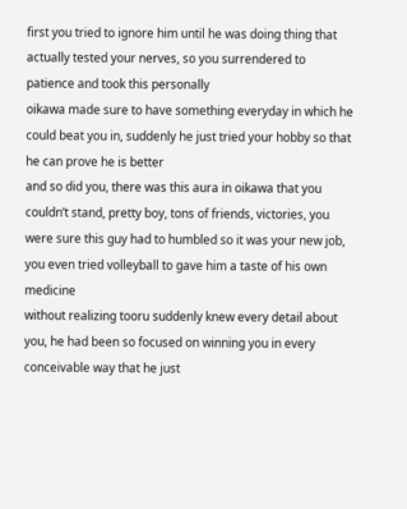first you tried to ignore him until he was doing thing that actually tested your nerves, so you surrendered to patience and took this personally
oikawa made sure to have something everyday in which he could beat you in, suddenly he just tried your hobby so that he can prove he is better
and so did you, there was this aura in oikawa that you couldn’t stand, pretty boy, tons of friends, victories, you were sure this guy had to humbled so it was your new job, you even tried volleyball to gave him a taste of his own medicine
without realizing tooru suddenly knew every detail about you, he had been so focused on winning you in every conceivable way that he just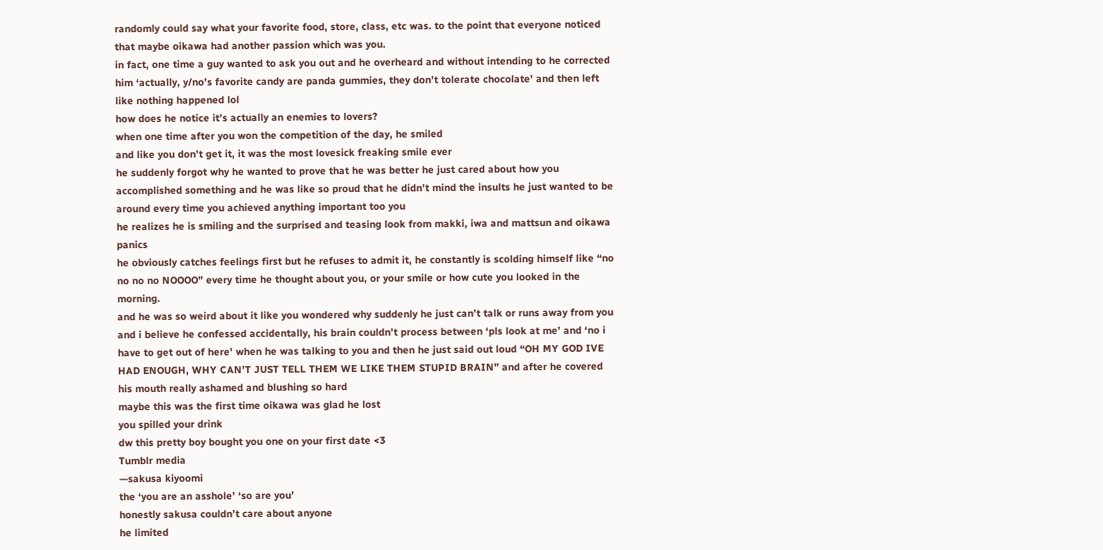randomly could say what your favorite food, store, class, etc was. to the point that everyone noticed that maybe oikawa had another passion which was you.
in fact, one time a guy wanted to ask you out and he overheard and without intending to he corrected him ‘actually, y/no’s favorite candy are panda gummies, they don’t tolerate chocolate’ and then left like nothing happened lol
how does he notice it’s actually an enemies to lovers?
when one time after you won the competition of the day, he smiled
and like you don’t get it, it was the most lovesick freaking smile ever
he suddenly forgot why he wanted to prove that he was better he just cared about how you accomplished something and he was like so proud that he didn’t mind the insults he just wanted to be around every time you achieved anything important too you
he realizes he is smiling and the surprised and teasing look from makki, iwa and mattsun and oikawa panics
he obviously catches feelings first but he refuses to admit it, he constantly is scolding himself like “no no no no NOOOO” every time he thought about you, or your smile or how cute you looked in the morning.
and he was so weird about it like you wondered why suddenly he just can’t talk or runs away from you
and i believe he confessed accidentally, his brain couldn’t process between ‘pls look at me’ and ‘no i have to get out of here’ when he was talking to you and then he just said out loud “OH MY GOD IVE HAD ENOUGH, WHY CAN’T JUST TELL THEM WE LIKE THEM STUPID BRAIN” and after he covered his mouth really ashamed and blushing so hard
maybe this was the first time oikawa was glad he lost
you spilled your drink
dw this pretty boy bought you one on your first date <3
Tumblr media
—sakusa kiyoomi
the ‘you are an asshole’ ‘so are you’
honestly sakusa couldn’t care about anyone
he limited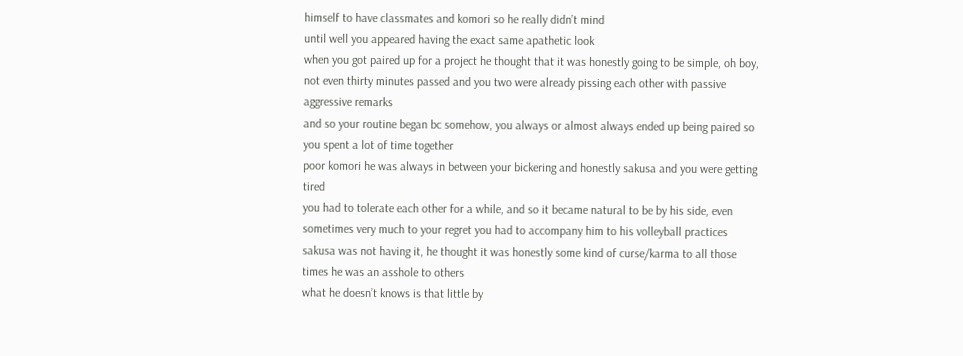himself to have classmates and komori so he really didn’t mind
until well you appeared having the exact same apathetic look
when you got paired up for a project he thought that it was honestly going to be simple, oh boy, not even thirty minutes passed and you two were already pissing each other with passive aggressive remarks
and so your routine began bc somehow, you always or almost always ended up being paired so you spent a lot of time together
poor komori he was always in between your bickering and honestly sakusa and you were getting tired
you had to tolerate each other for a while, and so it became natural to be by his side, even sometimes very much to your regret you had to accompany him to his volleyball practices
sakusa was not having it, he thought it was honestly some kind of curse/karma to all those times he was an asshole to others
what he doesn’t knows is that little by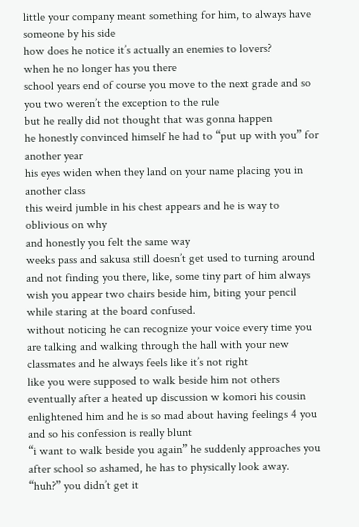little your company meant something for him, to always have someone by his side
how does he notice it’s actually an enemies to lovers?
when he no longer has you there
school years end of course you move to the next grade and so you two weren’t the exception to the rule
but he really did not thought that was gonna happen
he honestly convinced himself he had to “put up with you” for another year
his eyes widen when they land on your name placing you in another class
this weird jumble in his chest appears and he is way to oblivious on why
and honestly you felt the same way
weeks pass and sakusa still doesn’t get used to turning around and not finding you there, like, some tiny part of him always wish you appear two chairs beside him, biting your pencil while staring at the board confused.
without noticing he can recognize your voice every time you are talking and walking through the hall with your new classmates and he always feels like it’s not right
like you were supposed to walk beside him not others
eventually after a heated up discussion w komori his cousin enlightened him and he is so mad about having feelings 4 you and so his confession is really blunt
“i want to walk beside you again” he suddenly approaches you after school so ashamed, he has to physically look away.
“huh?” you didn’t get it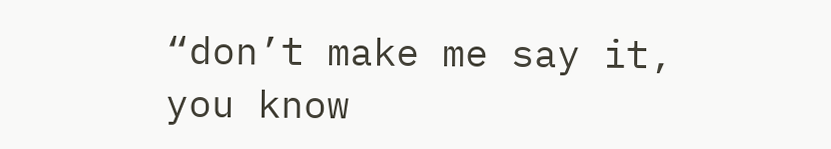“don’t make me say it, you know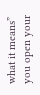what it means”
you open your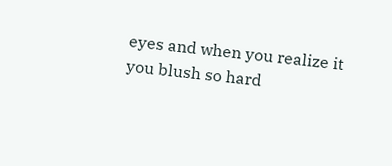eyes and when you realize it you blush so hard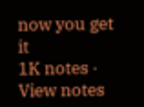now you get it
1K notes · View notes